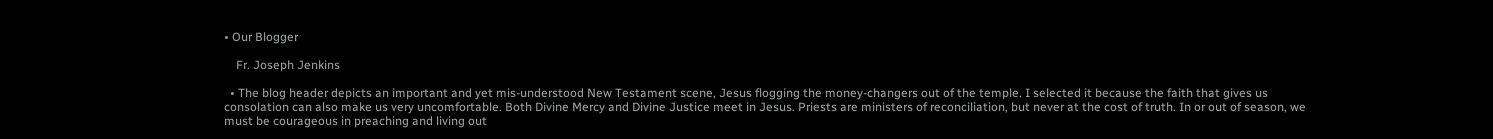• Our Blogger

    Fr. Joseph Jenkins

  • The blog header depicts an important and yet mis-understood New Testament scene, Jesus flogging the money-changers out of the temple. I selected it because the faith that gives us consolation can also make us very uncomfortable. Both Divine Mercy and Divine Justice meet in Jesus. Priests are ministers of reconciliation, but never at the cost of truth. In or out of season, we must be courageous in preaching and living out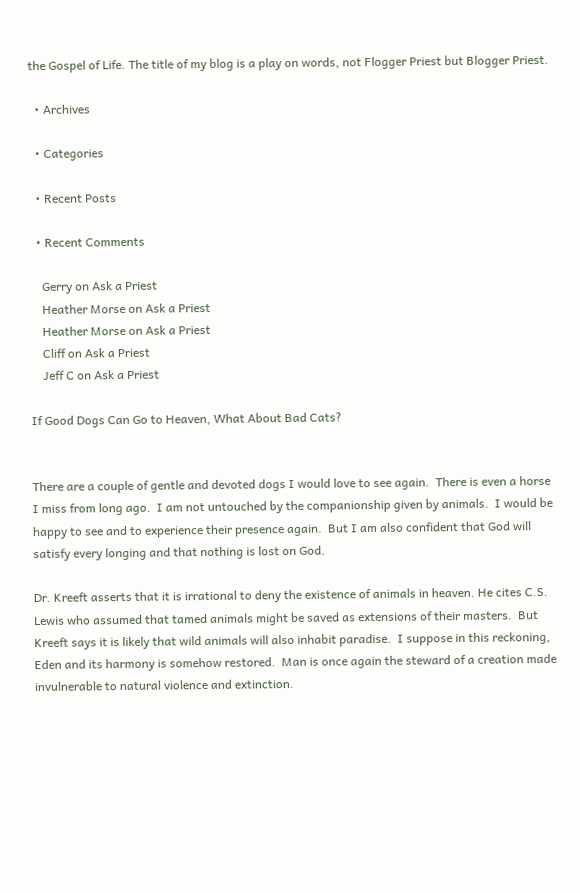the Gospel of Life. The title of my blog is a play on words, not Flogger Priest but Blogger Priest.

  • Archives

  • Categories

  • Recent Posts

  • Recent Comments

    Gerry on Ask a Priest
    Heather Morse on Ask a Priest
    Heather Morse on Ask a Priest
    Cliff on Ask a Priest
    Jeff C on Ask a Priest

If Good Dogs Can Go to Heaven, What About Bad Cats?


There are a couple of gentle and devoted dogs I would love to see again.  There is even a horse I miss from long ago.  I am not untouched by the companionship given by animals.  I would be happy to see and to experience their presence again.  But I am also confident that God will satisfy every longing and that nothing is lost on God.

Dr. Kreeft asserts that it is irrational to deny the existence of animals in heaven. He cites C.S. Lewis who assumed that tamed animals might be saved as extensions of their masters.  But Kreeft says it is likely that wild animals will also inhabit paradise.  I suppose in this reckoning, Eden and its harmony is somehow restored.  Man is once again the steward of a creation made invulnerable to natural violence and extinction.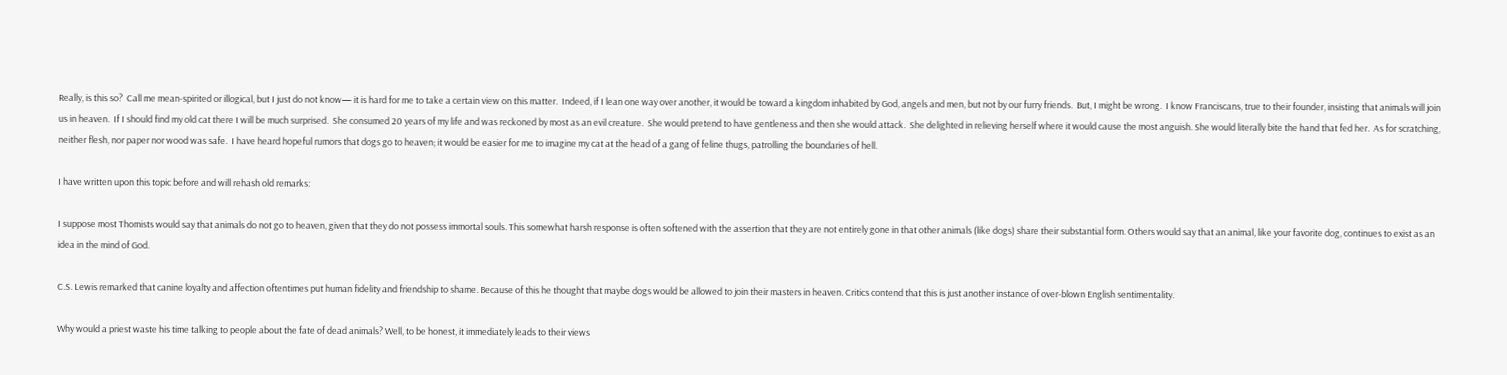Really, is this so?  Call me mean-spirited or illogical, but I just do not know— it is hard for me to take a certain view on this matter.  Indeed, if I lean one way over another, it would be toward a kingdom inhabited by God, angels and men, but not by our furry friends.  But, I might be wrong.  I know Franciscans, true to their founder, insisting that animals will join us in heaven.  If I should find my old cat there I will be much surprised.  She consumed 20 years of my life and was reckoned by most as an evil creature.  She would pretend to have gentleness and then she would attack.  She delighted in relieving herself where it would cause the most anguish. She would literally bite the hand that fed her.  As for scratching, neither flesh, nor paper nor wood was safe.  I have heard hopeful rumors that dogs go to heaven; it would be easier for me to imagine my cat at the head of a gang of feline thugs, patrolling the boundaries of hell.

I have written upon this topic before and will rehash old remarks:

I suppose most Thomists would say that animals do not go to heaven, given that they do not possess immortal souls. This somewhat harsh response is often softened with the assertion that they are not entirely gone in that other animals (like dogs) share their substantial form. Others would say that an animal, like your favorite dog, continues to exist as an idea in the mind of God.

C.S. Lewis remarked that canine loyalty and affection oftentimes put human fidelity and friendship to shame. Because of this he thought that maybe dogs would be allowed to join their masters in heaven. Critics contend that this is just another instance of over-blown English sentimentality.

Why would a priest waste his time talking to people about the fate of dead animals? Well, to be honest, it immediately leads to their views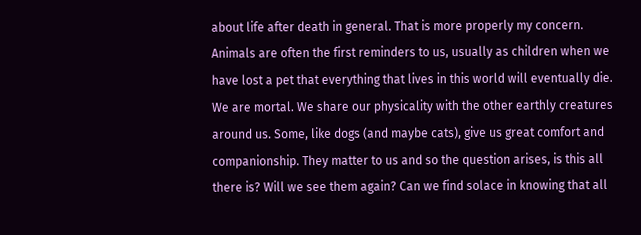about life after death in general. That is more properly my concern. Animals are often the first reminders to us, usually as children when we have lost a pet that everything that lives in this world will eventually die. We are mortal. We share our physicality with the other earthly creatures around us. Some, like dogs (and maybe cats), give us great comfort and companionship. They matter to us and so the question arises, is this all there is? Will we see them again? Can we find solace in knowing that all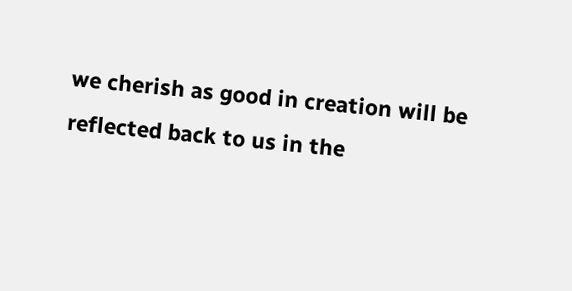we cherish as good in creation will be reflected back to us in the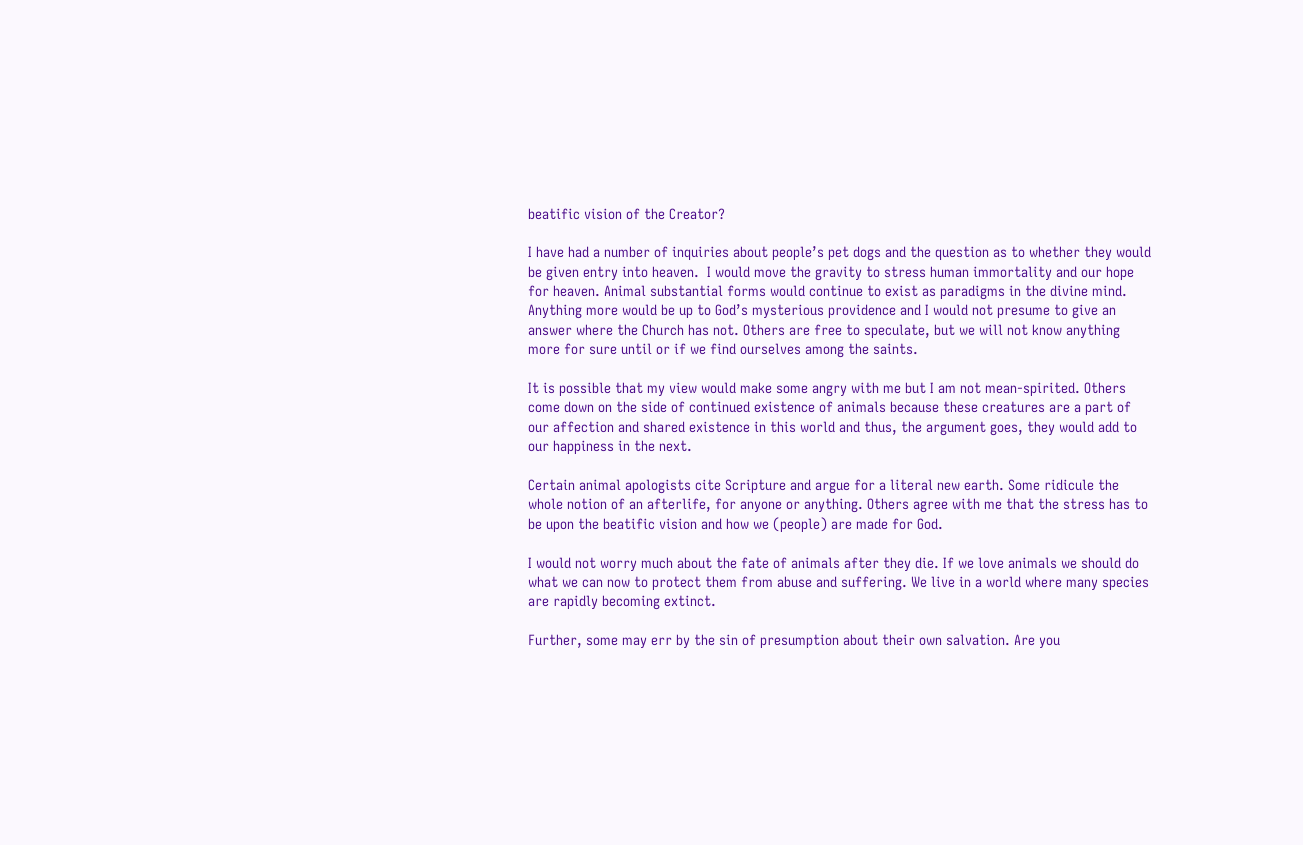beatific vision of the Creator?

I have had a number of inquiries about people’s pet dogs and the question as to whether they would be given entry into heaven.  I would move the gravity to stress human immortality and our hope for heaven. Animal substantial forms would continue to exist as paradigms in the divine mind. Anything more would be up to God’s mysterious providence and I would not presume to give an answer where the Church has not. Others are free to speculate, but we will not know anything more for sure until or if we find ourselves among the saints.

It is possible that my view would make some angry with me but I am not mean-spirited. Others come down on the side of continued existence of animals because these creatures are a part of our affection and shared existence in this world and thus, the argument goes, they would add to our happiness in the next.

Certain animal apologists cite Scripture and argue for a literal new earth. Some ridicule the whole notion of an afterlife, for anyone or anything. Others agree with me that the stress has to be upon the beatific vision and how we (people) are made for God.

I would not worry much about the fate of animals after they die. If we love animals we should do what we can now to protect them from abuse and suffering. We live in a world where many species are rapidly becoming extinct.

Further, some may err by the sin of presumption about their own salvation. Are you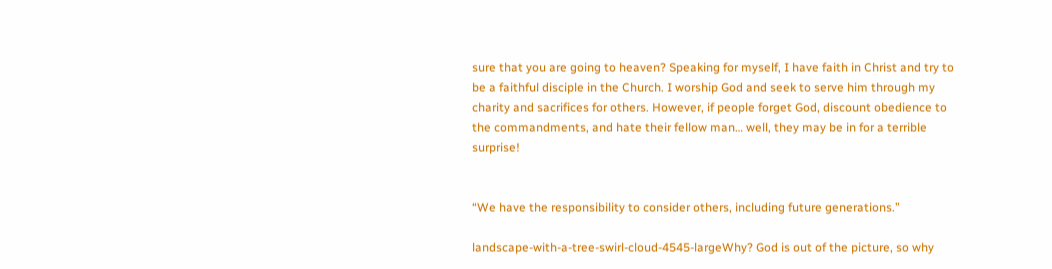sure that you are going to heaven? Speaking for myself, I have faith in Christ and try to be a faithful disciple in the Church. I worship God and seek to serve him through my charity and sacrifices for others. However, if people forget God, discount obedience to the commandments, and hate their fellow man… well, they may be in for a terrible surprise!


“We have the responsibility to consider others, including future generations.”

landscape-with-a-tree-swirl-cloud-4545-largeWhy? God is out of the picture, so why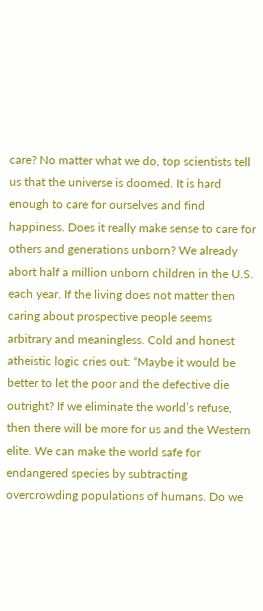care? No matter what we do, top scientists tell us that the universe is doomed. It is hard enough to care for ourselves and find happiness. Does it really make sense to care for others and generations unborn? We already abort half a million unborn children in the U.S. each year. If the living does not matter then caring about prospective people seems arbitrary and meaningless. Cold and honest atheistic logic cries out: “Maybe it would be better to let the poor and the defective die outright? If we eliminate the world’s refuse, then there will be more for us and the Western elite. We can make the world safe for endangered species by subtracting overcrowding populations of humans. Do we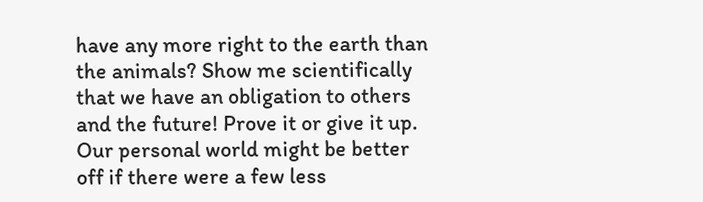have any more right to the earth than the animals? Show me scientifically that we have an obligation to others and the future! Prove it or give it up. Our personal world might be better off if there were a few less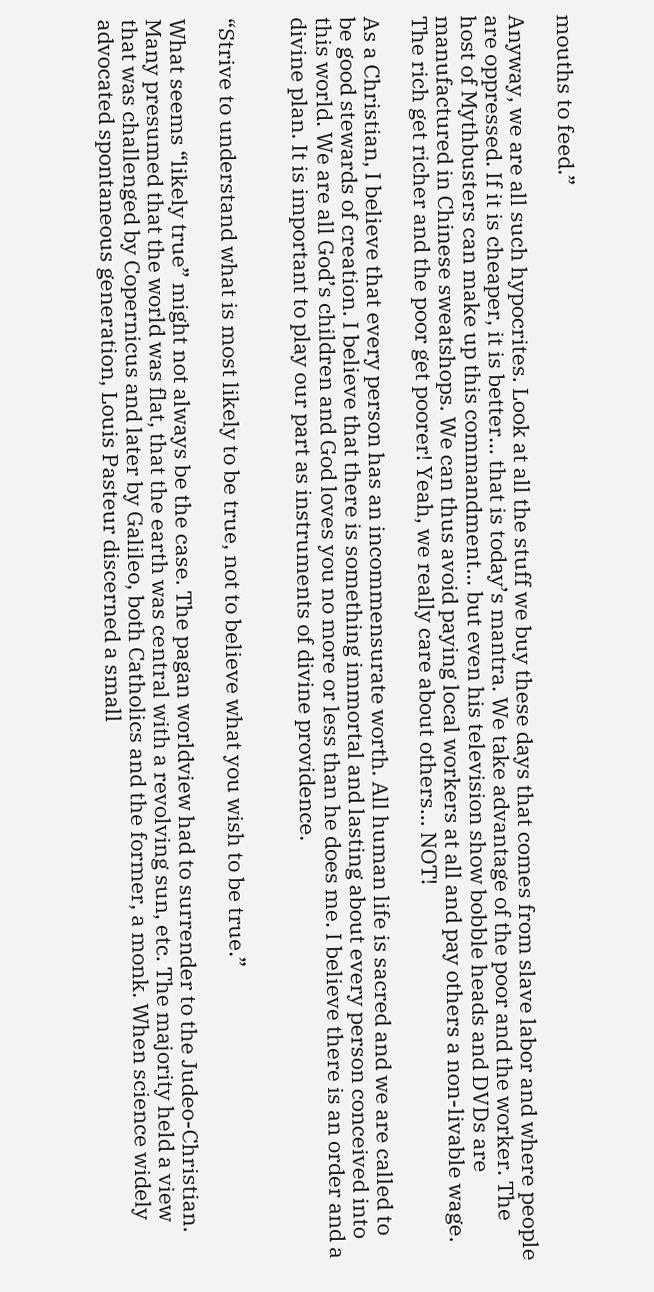mouths to feed.”

Anyway, we are all such hypocrites. Look at all the stuff we buy these days that comes from slave labor and where people are oppressed. If it is cheaper, it is better… that is today’s mantra. We take advantage of the poor and the worker. The host of Mythbusters can make up this commandment… but even his television show bobble heads and DVDs are manufactured in Chinese sweatshops. We can thus avoid paying local workers at all and pay others a non-livable wage. The rich get richer and the poor get poorer! Yeah, we really care about others… NOT!

As a Christian, I believe that every person has an incommensurate worth. All human life is sacred and we are called to be good stewards of creation. I believe that there is something immortal and lasting about every person conceived into this world. We are all God’s children and God loves you no more or less than he does me. I believe there is an order and a divine plan. It is important to play our part as instruments of divine providence.


“Strive to understand what is most likely to be true, not to believe what you wish to be true.”

What seems “likely true” might not always be the case. The pagan worldview had to surrender to the Judeo-Christian. Many presumed that the world was flat, that the earth was central with a revolving sun, etc. The majority held a view that was challenged by Copernicus and later by Galileo, both Catholics and the former, a monk. When science widely advocated spontaneous generation, Louis Pasteur discerned a small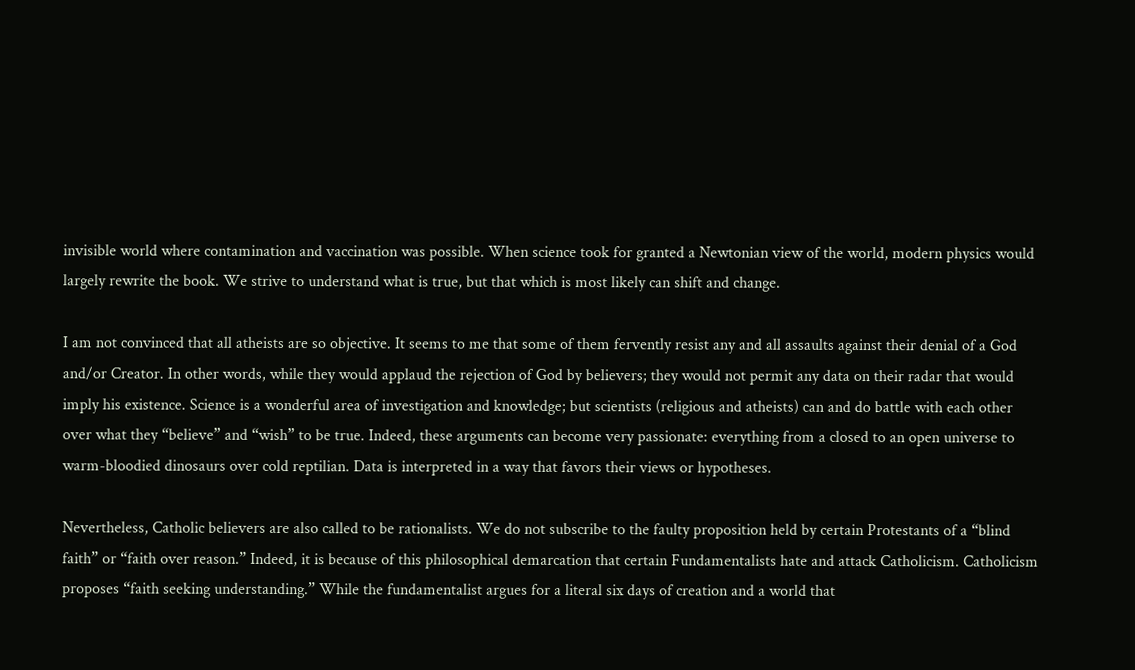invisible world where contamination and vaccination was possible. When science took for granted a Newtonian view of the world, modern physics would largely rewrite the book. We strive to understand what is true, but that which is most likely can shift and change.

I am not convinced that all atheists are so objective. It seems to me that some of them fervently resist any and all assaults against their denial of a God and/or Creator. In other words, while they would applaud the rejection of God by believers; they would not permit any data on their radar that would imply his existence. Science is a wonderful area of investigation and knowledge; but scientists (religious and atheists) can and do battle with each other over what they “believe” and “wish” to be true. Indeed, these arguments can become very passionate: everything from a closed to an open universe to warm-bloodied dinosaurs over cold reptilian. Data is interpreted in a way that favors their views or hypotheses.

Nevertheless, Catholic believers are also called to be rationalists. We do not subscribe to the faulty proposition held by certain Protestants of a “blind faith” or “faith over reason.” Indeed, it is because of this philosophical demarcation that certain Fundamentalists hate and attack Catholicism. Catholicism proposes “faith seeking understanding.” While the fundamentalist argues for a literal six days of creation and a world that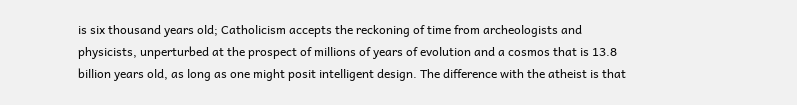is six thousand years old; Catholicism accepts the reckoning of time from archeologists and physicists, unperturbed at the prospect of millions of years of evolution and a cosmos that is 13.8 billion years old, as long as one might posit intelligent design. The difference with the atheist is that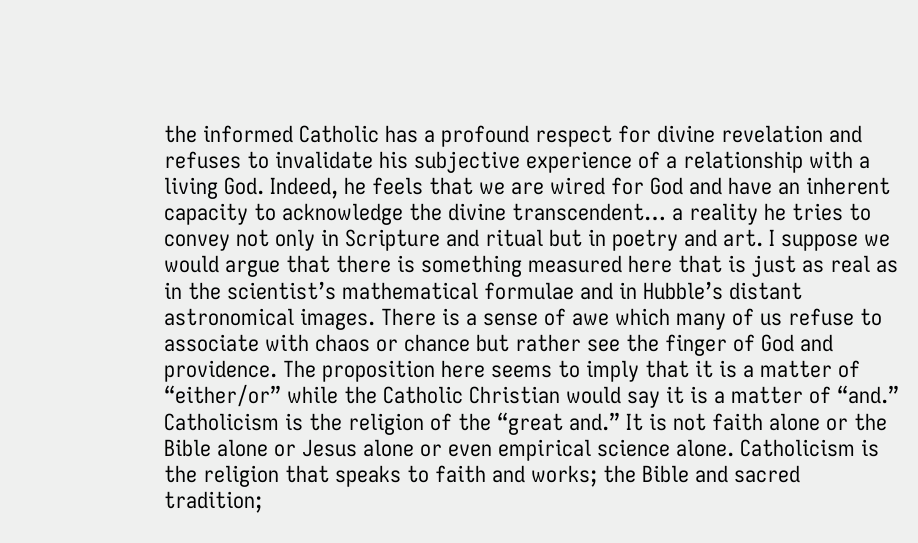the informed Catholic has a profound respect for divine revelation and refuses to invalidate his subjective experience of a relationship with a living God. Indeed, he feels that we are wired for God and have an inherent capacity to acknowledge the divine transcendent… a reality he tries to convey not only in Scripture and ritual but in poetry and art. I suppose we would argue that there is something measured here that is just as real as in the scientist’s mathematical formulae and in Hubble’s distant astronomical images. There is a sense of awe which many of us refuse to associate with chaos or chance but rather see the finger of God and providence. The proposition here seems to imply that it is a matter of “either/or” while the Catholic Christian would say it is a matter of “and.” Catholicism is the religion of the “great and.” It is not faith alone or the Bible alone or Jesus alone or even empirical science alone. Catholicism is the religion that speaks to faith and works; the Bible and sacred tradition;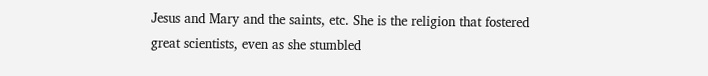Jesus and Mary and the saints, etc. She is the religion that fostered great scientists, even as she stumbled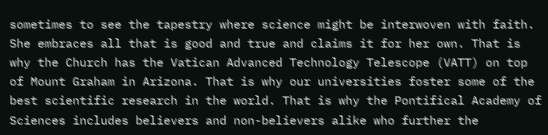sometimes to see the tapestry where science might be interwoven with faith. She embraces all that is good and true and claims it for her own. That is why the Church has the Vatican Advanced Technology Telescope (VATT) on top of Mount Graham in Arizona. That is why our universities foster some of the best scientific research in the world. That is why the Pontifical Academy of Sciences includes believers and non-believers alike who further the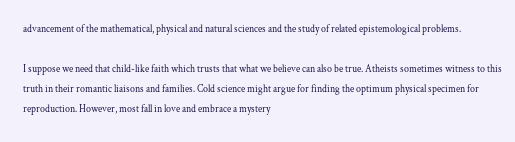advancement of the mathematical, physical and natural sciences and the study of related epistemological problems.

I suppose we need that child-like faith which trusts that what we believe can also be true. Atheists sometimes witness to this truth in their romantic liaisons and families. Cold science might argue for finding the optimum physical specimen for reproduction. However, most fall in love and embrace a mystery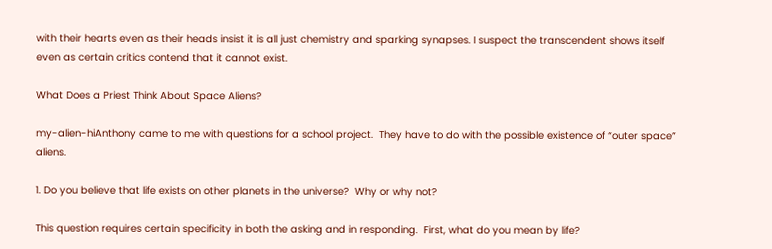with their hearts even as their heads insist it is all just chemistry and sparking synapses. I suspect the transcendent shows itself even as certain critics contend that it cannot exist.

What Does a Priest Think About Space Aliens?

my-alien-hiAnthony came to me with questions for a school project.  They have to do with the possible existence of “outer space” aliens.

1. Do you believe that life exists on other planets in the universe?  Why or why not?

This question requires certain specificity in both the asking and in responding.  First, what do you mean by life?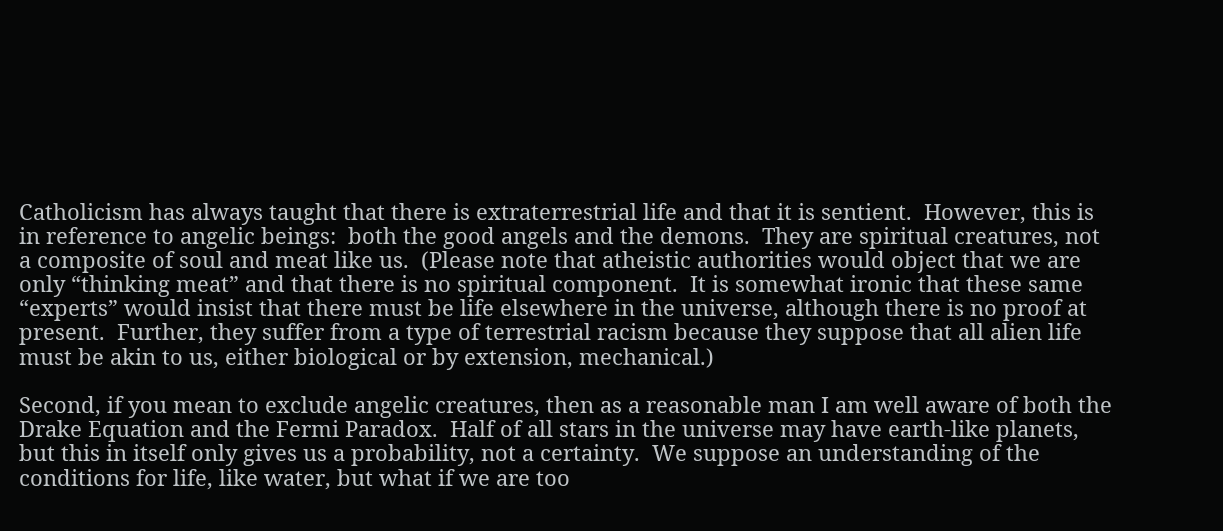Catholicism has always taught that there is extraterrestrial life and that it is sentient.  However, this is in reference to angelic beings:  both the good angels and the demons.  They are spiritual creatures, not a composite of soul and meat like us.  (Please note that atheistic authorities would object that we are only “thinking meat” and that there is no spiritual component.  It is somewhat ironic that these same “experts” would insist that there must be life elsewhere in the universe, although there is no proof at present.  Further, they suffer from a type of terrestrial racism because they suppose that all alien life must be akin to us, either biological or by extension, mechanical.)

Second, if you mean to exclude angelic creatures, then as a reasonable man I am well aware of both the Drake Equation and the Fermi Paradox.  Half of all stars in the universe may have earth-like planets, but this in itself only gives us a probability, not a certainty.  We suppose an understanding of the conditions for life, like water, but what if we are too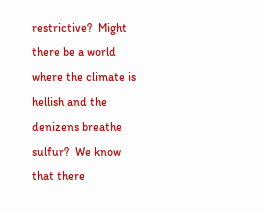restrictive?  Might there be a world where the climate is hellish and the denizens breathe sulfur?  We know that there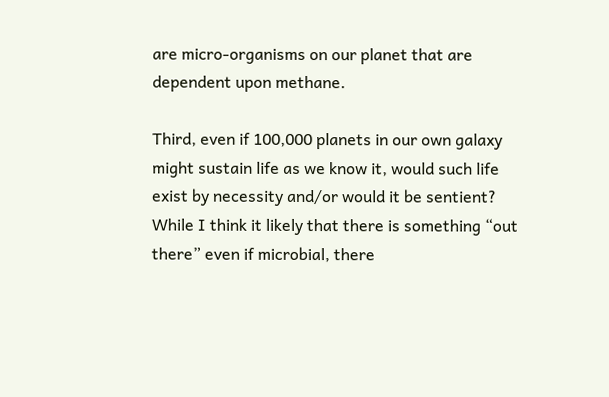are micro-organisms on our planet that are dependent upon methane.

Third, even if 100,000 planets in our own galaxy might sustain life as we know it, would such life exist by necessity and/or would it be sentient?  While I think it likely that there is something “out there” even if microbial, there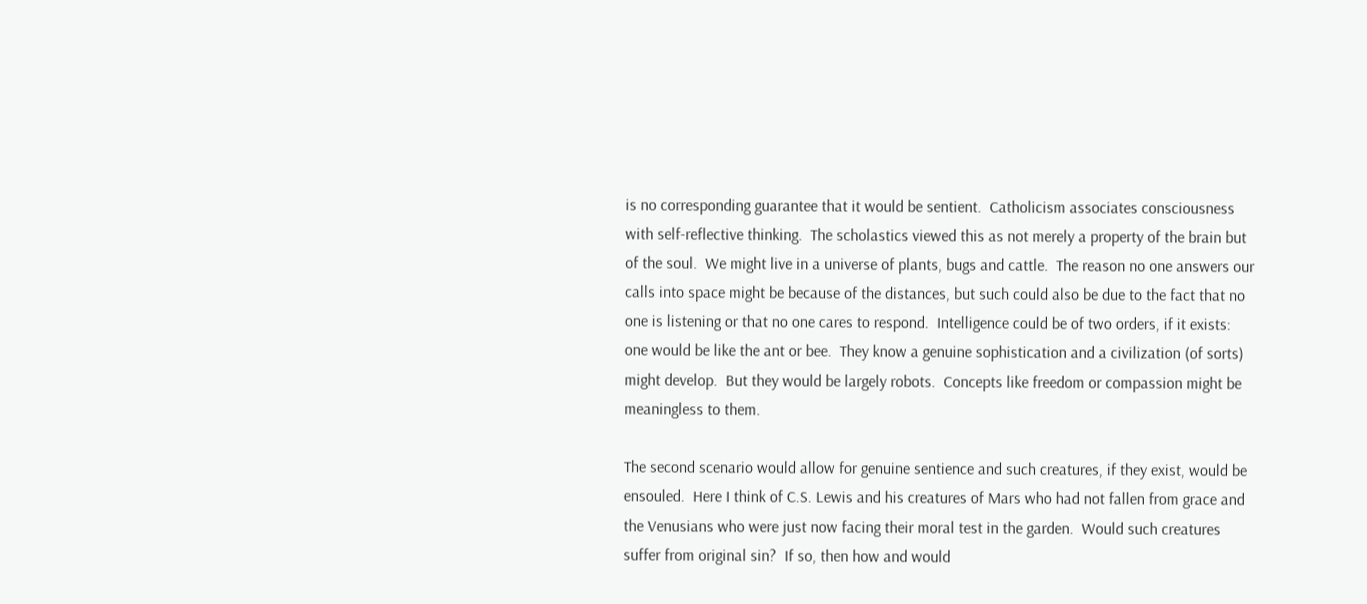is no corresponding guarantee that it would be sentient.  Catholicism associates consciousness with self-reflective thinking.  The scholastics viewed this as not merely a property of the brain but of the soul.  We might live in a universe of plants, bugs and cattle.  The reason no one answers our calls into space might be because of the distances, but such could also be due to the fact that no one is listening or that no one cares to respond.  Intelligence could be of two orders, if it exists:  one would be like the ant or bee.  They know a genuine sophistication and a civilization (of sorts) might develop.  But they would be largely robots.  Concepts like freedom or compassion might be meaningless to them.

The second scenario would allow for genuine sentience and such creatures, if they exist, would be ensouled.  Here I think of C.S. Lewis and his creatures of Mars who had not fallen from grace and the Venusians who were just now facing their moral test in the garden.  Would such creatures suffer from original sin?  If so, then how and would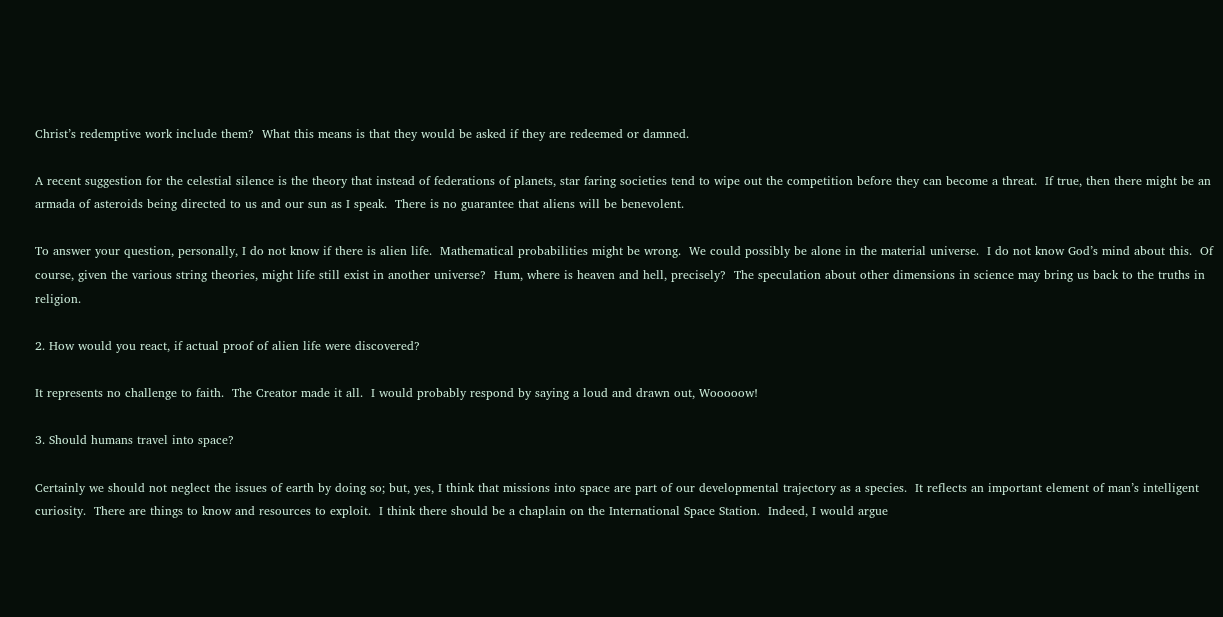Christ’s redemptive work include them?  What this means is that they would be asked if they are redeemed or damned.

A recent suggestion for the celestial silence is the theory that instead of federations of planets, star faring societies tend to wipe out the competition before they can become a threat.  If true, then there might be an armada of asteroids being directed to us and our sun as I speak.  There is no guarantee that aliens will be benevolent.

To answer your question, personally, I do not know if there is alien life.  Mathematical probabilities might be wrong.  We could possibly be alone in the material universe.  I do not know God’s mind about this.  Of course, given the various string theories, might life still exist in another universe?  Hum, where is heaven and hell, precisely?  The speculation about other dimensions in science may bring us back to the truths in religion.

2. How would you react, if actual proof of alien life were discovered?

It represents no challenge to faith.  The Creator made it all.  I would probably respond by saying a loud and drawn out, Wooooow!

3. Should humans travel into space?

Certainly we should not neglect the issues of earth by doing so; but, yes, I think that missions into space are part of our developmental trajectory as a species.  It reflects an important element of man’s intelligent curiosity.  There are things to know and resources to exploit.  I think there should be a chaplain on the International Space Station.  Indeed, I would argue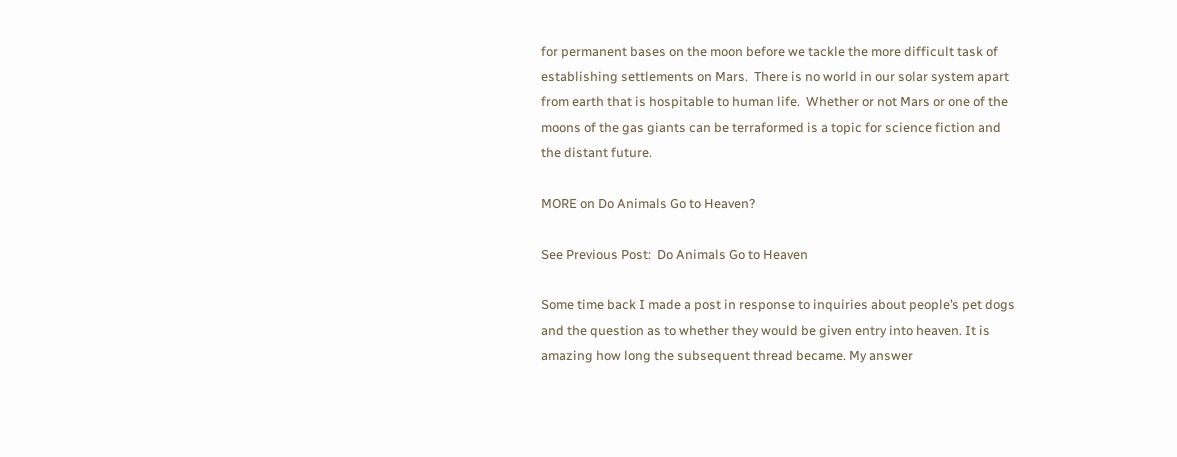for permanent bases on the moon before we tackle the more difficult task of establishing settlements on Mars.  There is no world in our solar system apart from earth that is hospitable to human life.  Whether or not Mars or one of the moons of the gas giants can be terraformed is a topic for science fiction and the distant future.

MORE on Do Animals Go to Heaven?

See Previous Post:  Do Animals Go to Heaven

Some time back I made a post in response to inquiries about people’s pet dogs and the question as to whether they would be given entry into heaven. It is amazing how long the subsequent thread became. My answer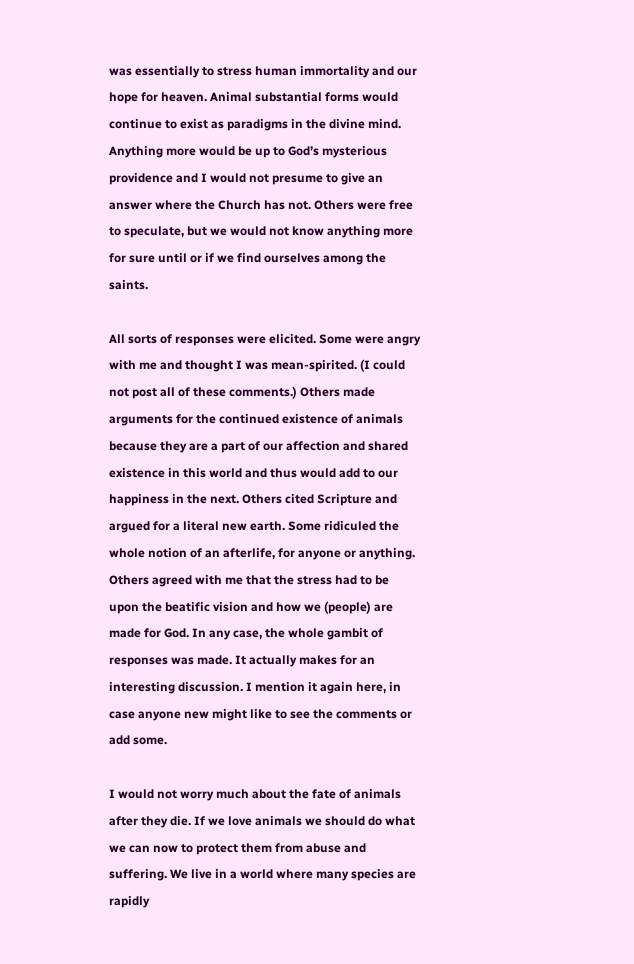was essentially to stress human immortality and our hope for heaven. Animal substantial forms would continue to exist as paradigms in the divine mind. Anything more would be up to God’s mysterious providence and I would not presume to give an answer where the Church has not. Others were free to speculate, but we would not know anything more for sure until or if we find ourselves among the saints.

All sorts of responses were elicited. Some were angry with me and thought I was mean-spirited. (I could not post all of these comments.) Others made arguments for the continued existence of animals because they are a part of our affection and shared existence in this world and thus would add to our happiness in the next. Others cited Scripture and argued for a literal new earth. Some ridiculed the whole notion of an afterlife, for anyone or anything. Others agreed with me that the stress had to be upon the beatific vision and how we (people) are made for God. In any case, the whole gambit of responses was made. It actually makes for an interesting discussion. I mention it again here, in case anyone new might like to see the comments or add some.

I would not worry much about the fate of animals after they die. If we love animals we should do what we can now to protect them from abuse and suffering. We live in a world where many species are rapidly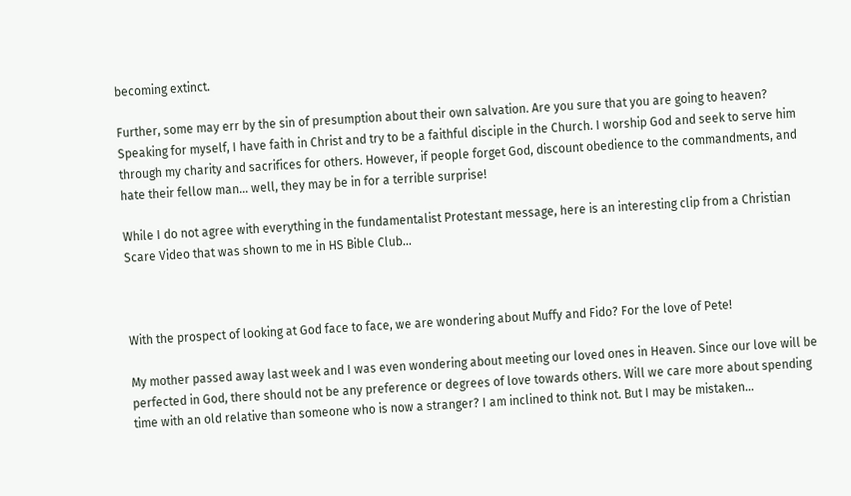becoming extinct.

Further, some may err by the sin of presumption about their own salvation. Are you sure that you are going to heaven? Speaking for myself, I have faith in Christ and try to be a faithful disciple in the Church. I worship God and seek to serve him through my charity and sacrifices for others. However, if people forget God, discount obedience to the commandments, and hate their fellow man… well, they may be in for a terrible surprise!

While I do not agree with everything in the fundamentalist Protestant message, here is an interesting clip from a Christian Scare Video that was shown to me in HS Bible Club…



With the prospect of looking at God face to face, we are wondering about Muffy and Fido? For the love of Pete!

My mother passed away last week and I was even wondering about meeting our loved ones in Heaven. Since our love will be perfected in God, there should not be any preference or degrees of love towards others. Will we care more about spending time with an old relative than someone who is now a stranger? I am inclined to think not. But I may be mistaken…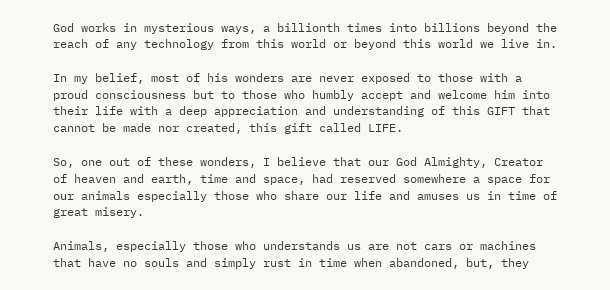God works in mysterious ways, a billionth times into billions beyond the reach of any technology from this world or beyond this world we live in.

In my belief, most of his wonders are never exposed to those with a proud consciousness but to those who humbly accept and welcome him into their life with a deep appreciation and understanding of this GIFT that cannot be made nor created, this gift called LIFE.

So, one out of these wonders, I believe that our God Almighty, Creator of heaven and earth, time and space, had reserved somewhere a space for our animals especially those who share our life and amuses us in time of great misery.

Animals, especially those who understands us are not cars or machines that have no souls and simply rust in time when abandoned, but, they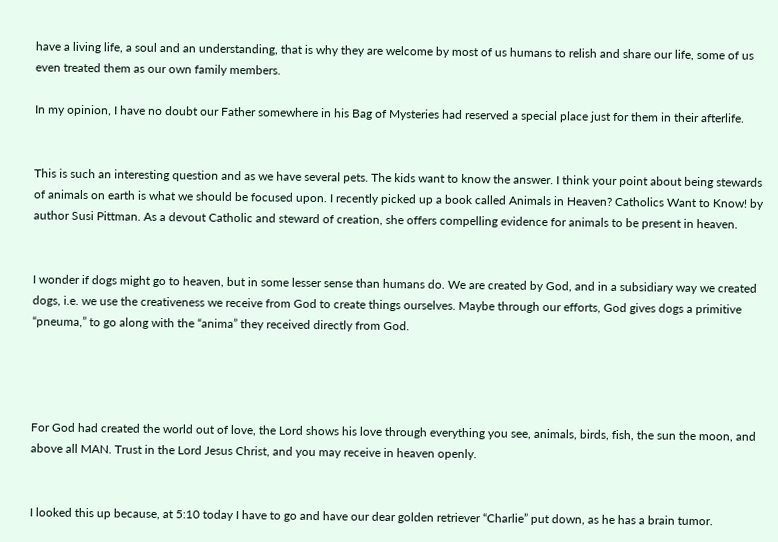have a living life, a soul and an understanding, that is why they are welcome by most of us humans to relish and share our life, some of us even treated them as our own family members.

In my opinion, I have no doubt our Father somewhere in his Bag of Mysteries had reserved a special place just for them in their afterlife.


This is such an interesting question and as we have several pets. The kids want to know the answer. I think your point about being stewards of animals on earth is what we should be focused upon. I recently picked up a book called Animals in Heaven? Catholics Want to Know! by author Susi Pittman. As a devout Catholic and steward of creation, she offers compelling evidence for animals to be present in heaven.


I wonder if dogs might go to heaven, but in some lesser sense than humans do. We are created by God, and in a subsidiary way we created dogs, i.e. we use the creativeness we receive from God to create things ourselves. Maybe through our efforts, God gives dogs a primitive “pneuma,” to go along with the “anima” they received directly from God.




For God had created the world out of love, the Lord shows his love through everything you see, animals, birds, fish, the sun the moon, and above all MAN. Trust in the Lord Jesus Christ, and you may receive in heaven openly.


I looked this up because, at 5:10 today I have to go and have our dear golden retriever “Charlie” put down, as he has a brain tumor.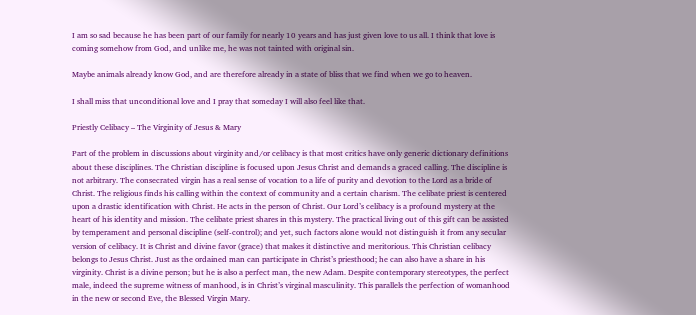I am so sad because he has been part of our family for nearly 10 years and has just given love to us all. I think that love is coming somehow from God, and unlike me, he was not tainted with original sin.

Maybe animals already know God, and are therefore already in a state of bliss that we find when we go to heaven.

I shall miss that unconditional love and I pray that someday I will also feel like that.

Priestly Celibacy – The Virginity of Jesus & Mary

Part of the problem in discussions about virginity and/or celibacy is that most critics have only generic dictionary definitions about these disciplines. The Christian discipline is focused upon Jesus Christ and demands a graced calling. The discipline is not arbitrary. The consecrated virgin has a real sense of vocation to a life of purity and devotion to the Lord as a bride of Christ. The religious finds his calling within the context of community and a certain charism. The celibate priest is centered upon a drastic identification with Christ. He acts in the person of Christ. Our Lord’s celibacy is a profound mystery at the heart of his identity and mission. The celibate priest shares in this mystery. The practical living out of this gift can be assisted by temperament and personal discipline (self-control); and yet, such factors alone would not distinguish it from any secular version of celibacy. It is Christ and divine favor (grace) that makes it distinctive and meritorious. This Christian celibacy belongs to Jesus Christ. Just as the ordained man can participate in Christ’s priesthood; he can also have a share in his virginity. Christ is a divine person; but he is also a perfect man, the new Adam. Despite contemporary stereotypes, the perfect male, indeed the supreme witness of manhood, is in Christ’s virginal masculinity. This parallels the perfection of womanhood in the new or second Eve, the Blessed Virgin Mary.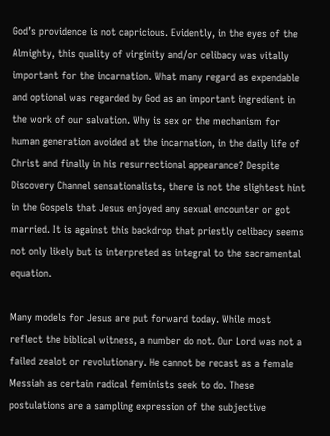God’s providence is not capricious. Evidently, in the eyes of the Almighty, this quality of virginity and/or celibacy was vitally important for the incarnation. What many regard as expendable and optional was regarded by God as an important ingredient in the work of our salvation. Why is sex or the mechanism for human generation avoided at the incarnation, in the daily life of Christ and finally in his resurrectional appearance? Despite Discovery Channel sensationalists, there is not the slightest hint in the Gospels that Jesus enjoyed any sexual encounter or got married. It is against this backdrop that priestly celibacy seems not only likely but is interpreted as integral to the sacramental equation.

Many models for Jesus are put forward today. While most reflect the biblical witness, a number do not. Our Lord was not a failed zealot or revolutionary. He cannot be recast as a female Messiah as certain radical feminists seek to do. These postulations are a sampling expression of the subjective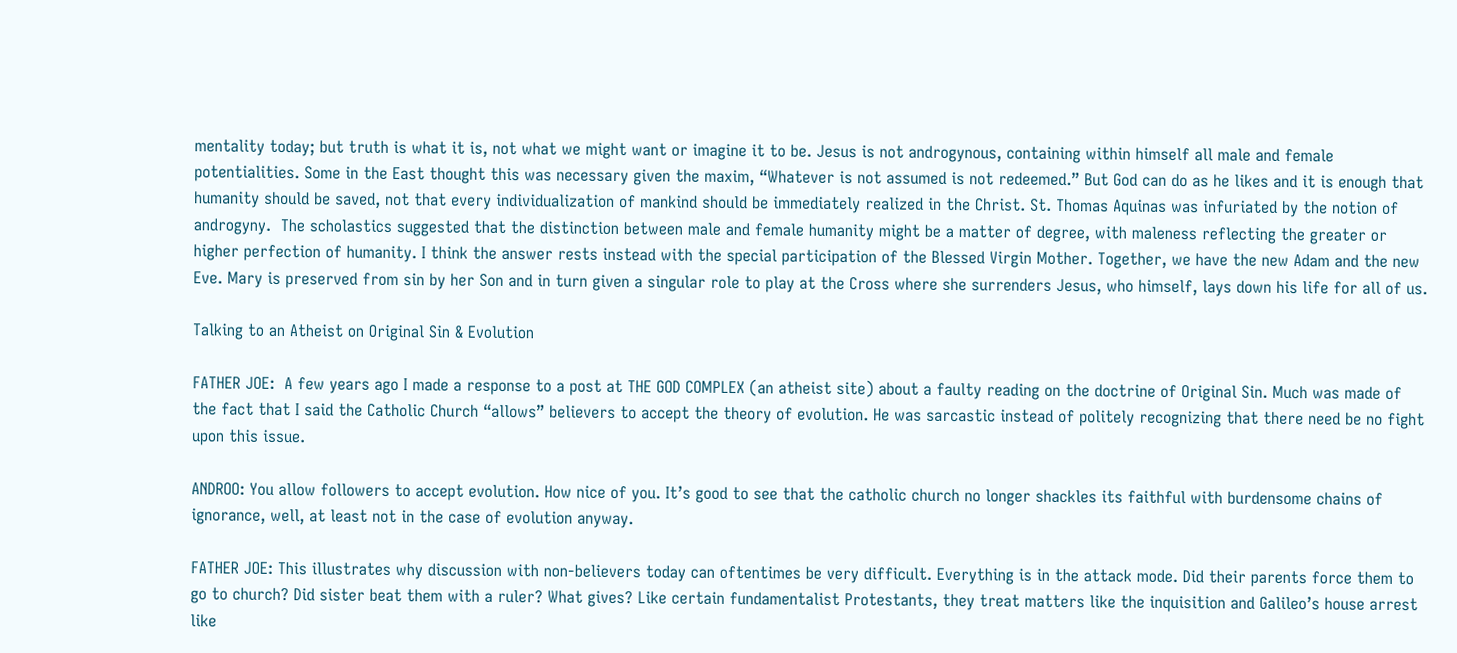mentality today; but truth is what it is, not what we might want or imagine it to be. Jesus is not androgynous, containing within himself all male and female potentialities. Some in the East thought this was necessary given the maxim, “Whatever is not assumed is not redeemed.” But God can do as he likes and it is enough that humanity should be saved, not that every individualization of mankind should be immediately realized in the Christ. St. Thomas Aquinas was infuriated by the notion of androgyny.  The scholastics suggested that the distinction between male and female humanity might be a matter of degree, with maleness reflecting the greater or higher perfection of humanity. I think the answer rests instead with the special participation of the Blessed Virgin Mother. Together, we have the new Adam and the new Eve. Mary is preserved from sin by her Son and in turn given a singular role to play at the Cross where she surrenders Jesus, who himself, lays down his life for all of us.

Talking to an Atheist on Original Sin & Evolution

FATHER JOE:  A few years ago I made a response to a post at THE GOD COMPLEX (an atheist site) about a faulty reading on the doctrine of Original Sin. Much was made of the fact that I said the Catholic Church “allows” believers to accept the theory of evolution. He was sarcastic instead of politely recognizing that there need be no fight upon this issue.

ANDROO: You allow followers to accept evolution. How nice of you. It’s good to see that the catholic church no longer shackles its faithful with burdensome chains of ignorance, well, at least not in the case of evolution anyway.

FATHER JOE: This illustrates why discussion with non-believers today can oftentimes be very difficult. Everything is in the attack mode. Did their parents force them to go to church? Did sister beat them with a ruler? What gives? Like certain fundamentalist Protestants, they treat matters like the inquisition and Galileo’s house arrest like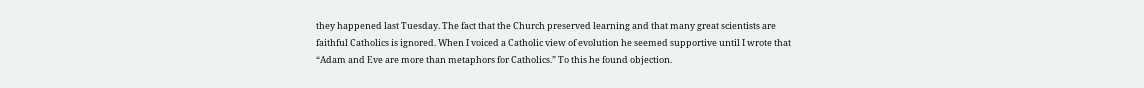they happened last Tuesday. The fact that the Church preserved learning and that many great scientists are faithful Catholics is ignored. When I voiced a Catholic view of evolution he seemed supportive until I wrote that “Adam and Eve are more than metaphors for Catholics.” To this he found objection.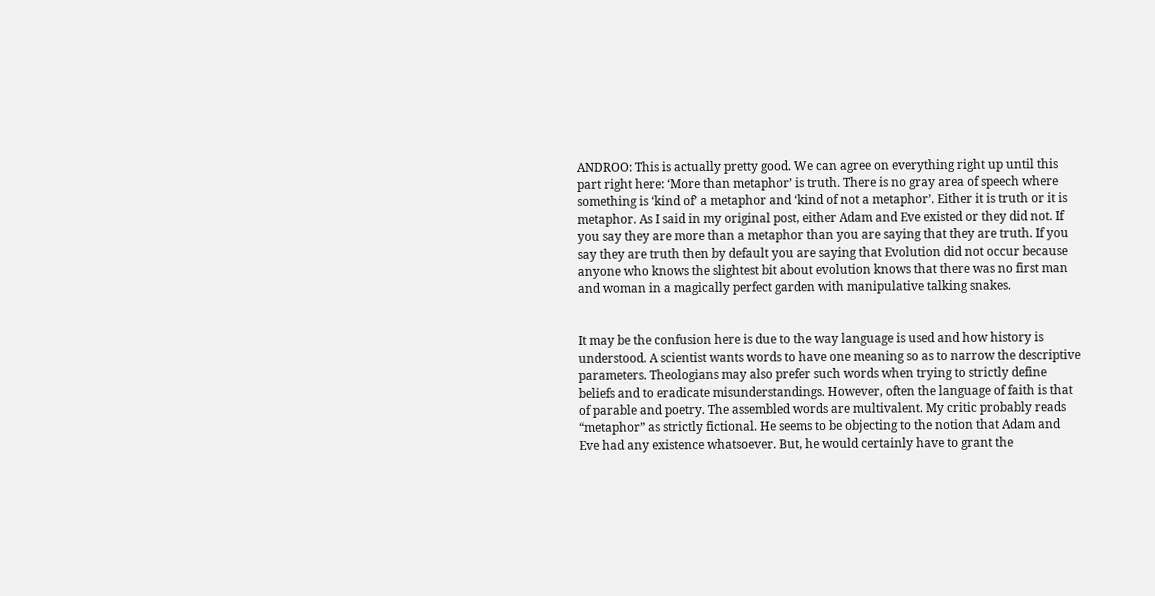ANDROO: This is actually pretty good. We can agree on everything right up until this part right here: ‘More than metaphor’ is truth. There is no gray area of speech where something is ‘kind of’ a metaphor and ‘kind of not a metaphor’. Either it is truth or it is metaphor. As I said in my original post, either Adam and Eve existed or they did not. If you say they are more than a metaphor than you are saying that they are truth. If you say they are truth then by default you are saying that Evolution did not occur because anyone who knows the slightest bit about evolution knows that there was no first man and woman in a magically perfect garden with manipulative talking snakes.


It may be the confusion here is due to the way language is used and how history is understood. A scientist wants words to have one meaning so as to narrow the descriptive parameters. Theologians may also prefer such words when trying to strictly define beliefs and to eradicate misunderstandings. However, often the language of faith is that of parable and poetry. The assembled words are multivalent. My critic probably reads “metaphor” as strictly fictional. He seems to be objecting to the notion that Adam and Eve had any existence whatsoever. But, he would certainly have to grant the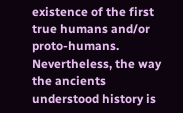existence of the first true humans and/or proto-humans. Nevertheless, the way the ancients understood history is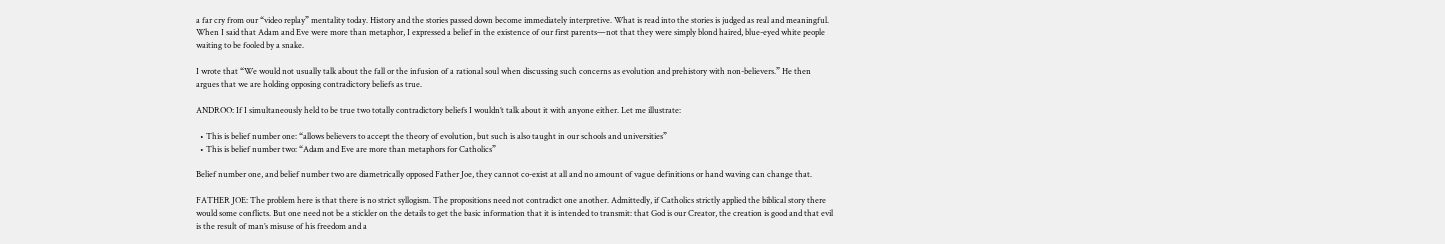a far cry from our “video replay” mentality today. History and the stories passed down become immediately interpretive. What is read into the stories is judged as real and meaningful. When I said that Adam and Eve were more than metaphor, I expressed a belief in the existence of our first parents—not that they were simply blond haired, blue-eyed white people waiting to be fooled by a snake.

I wrote that “We would not usually talk about the fall or the infusion of a rational soul when discussing such concerns as evolution and prehistory with non-believers.” He then argues that we are holding opposing contradictory beliefs as true.

ANDROO: If I simultaneously held to be true two totally contradictory beliefs I wouldn’t talk about it with anyone either. Let me illustrate:

  • This is belief number one: “allows believers to accept the theory of evolution, but such is also taught in our schools and universities”
  • This is belief number two: “Adam and Eve are more than metaphors for Catholics”

Belief number one, and belief number two are diametrically opposed Father Joe, they cannot co-exist at all and no amount of vague definitions or hand waving can change that.

FATHER JOE: The problem here is that there is no strict syllogism. The propositions need not contradict one another. Admittedly, if Catholics strictly applied the biblical story there would some conflicts. But one need not be a stickler on the details to get the basic information that it is intended to transmit: that God is our Creator, the creation is good and that evil is the result of man’s misuse of his freedom and a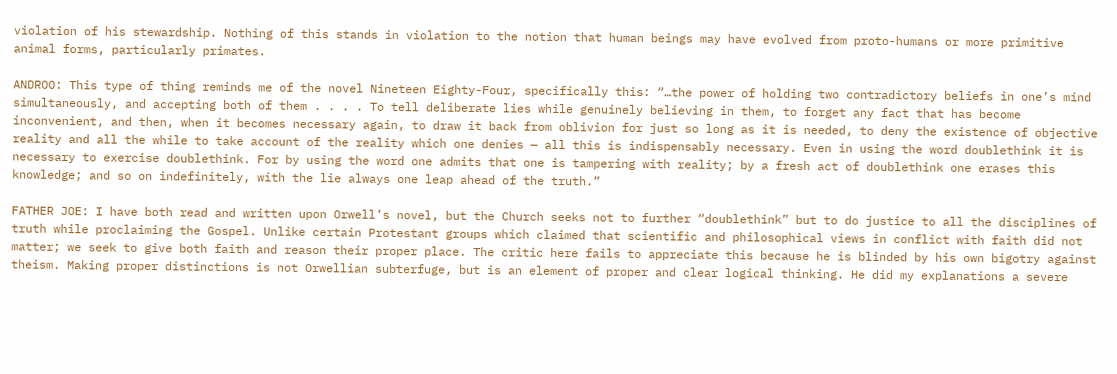violation of his stewardship. Nothing of this stands in violation to the notion that human beings may have evolved from proto-humans or more primitive animal forms, particularly primates.

ANDROO: This type of thing reminds me of the novel Nineteen Eighty-Four, specifically this: “…the power of holding two contradictory beliefs in one’s mind simultaneously, and accepting both of them . . . . To tell deliberate lies while genuinely believing in them, to forget any fact that has become inconvenient, and then, when it becomes necessary again, to draw it back from oblivion for just so long as it is needed, to deny the existence of objective reality and all the while to take account of the reality which one denies — all this is indispensably necessary. Even in using the word doublethink it is necessary to exercise doublethink. For by using the word one admits that one is tampering with reality; by a fresh act of doublethink one erases this knowledge; and so on indefinitely, with the lie always one leap ahead of the truth.”

FATHER JOE: I have both read and written upon Orwell’s novel, but the Church seeks not to further “doublethink” but to do justice to all the disciplines of truth while proclaiming the Gospel. Unlike certain Protestant groups which claimed that scientific and philosophical views in conflict with faith did not matter; we seek to give both faith and reason their proper place. The critic here fails to appreciate this because he is blinded by his own bigotry against theism. Making proper distinctions is not Orwellian subterfuge, but is an element of proper and clear logical thinking. He did my explanations a severe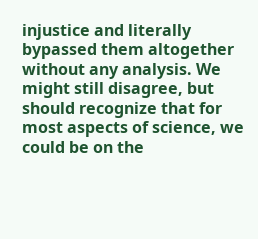injustice and literally bypassed them altogether without any analysis. We might still disagree, but should recognize that for most aspects of science, we could be on the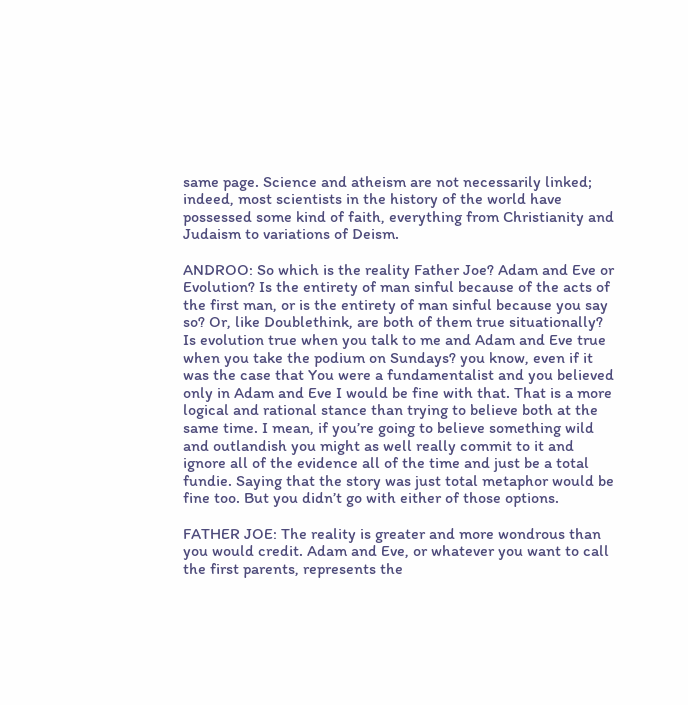same page. Science and atheism are not necessarily linked; indeed, most scientists in the history of the world have possessed some kind of faith, everything from Christianity and Judaism to variations of Deism.

ANDROO: So which is the reality Father Joe? Adam and Eve or Evolution? Is the entirety of man sinful because of the acts of the first man, or is the entirety of man sinful because you say so? Or, like Doublethink, are both of them true situationally? Is evolution true when you talk to me and Adam and Eve true when you take the podium on Sundays? you know, even if it was the case that You were a fundamentalist and you believed only in Adam and Eve I would be fine with that. That is a more logical and rational stance than trying to believe both at the same time. I mean, if you’re going to believe something wild and outlandish you might as well really commit to it and ignore all of the evidence all of the time and just be a total fundie. Saying that the story was just total metaphor would be fine too. But you didn’t go with either of those options.

FATHER JOE: The reality is greater and more wondrous than you would credit. Adam and Eve, or whatever you want to call the first parents, represents the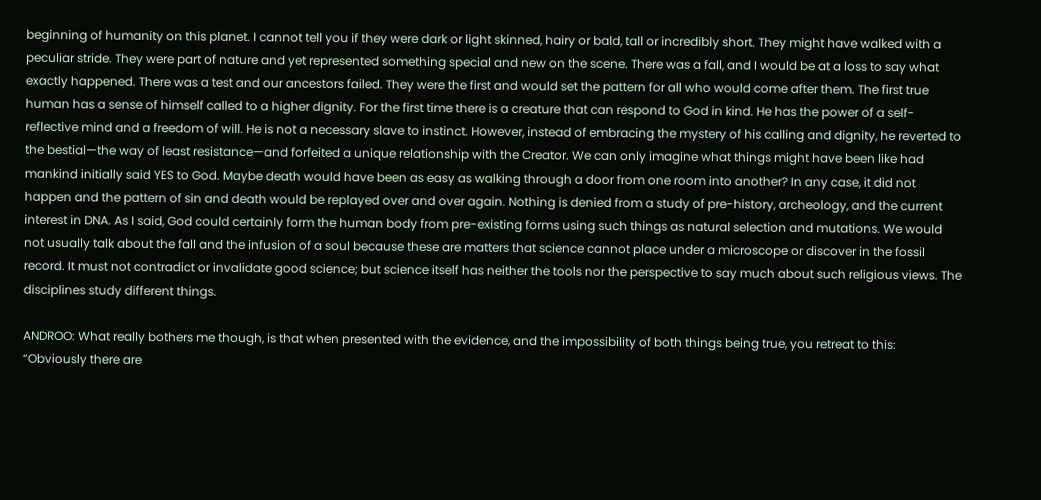beginning of humanity on this planet. I cannot tell you if they were dark or light skinned, hairy or bald, tall or incredibly short. They might have walked with a peculiar stride. They were part of nature and yet represented something special and new on the scene. There was a fall, and I would be at a loss to say what exactly happened. There was a test and our ancestors failed. They were the first and would set the pattern for all who would come after them. The first true human has a sense of himself called to a higher dignity. For the first time there is a creature that can respond to God in kind. He has the power of a self-reflective mind and a freedom of will. He is not a necessary slave to instinct. However, instead of embracing the mystery of his calling and dignity, he reverted to the bestial—the way of least resistance—and forfeited a unique relationship with the Creator. We can only imagine what things might have been like had mankind initially said YES to God. Maybe death would have been as easy as walking through a door from one room into another? In any case, it did not happen and the pattern of sin and death would be replayed over and over again. Nothing is denied from a study of pre-history, archeology, and the current interest in DNA. As I said, God could certainly form the human body from pre-existing forms using such things as natural selection and mutations. We would not usually talk about the fall and the infusion of a soul because these are matters that science cannot place under a microscope or discover in the fossil record. It must not contradict or invalidate good science; but science itself has neither the tools nor the perspective to say much about such religious views. The disciplines study different things.

ANDROO: What really bothers me though, is that when presented with the evidence, and the impossibility of both things being true, you retreat to this: “Obviously there are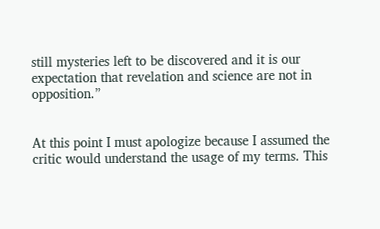still mysteries left to be discovered and it is our expectation that revelation and science are not in opposition.”


At this point I must apologize because I assumed the critic would understand the usage of my terms. This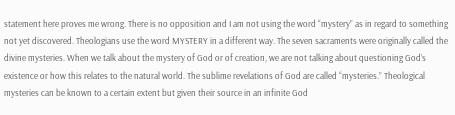statement here proves me wrong. There is no opposition and I am not using the word “mystery” as in regard to something not yet discovered. Theologians use the word MYSTERY in a different way. The seven sacraments were originally called the divine mysteries. When we talk about the mystery of God or of creation, we are not talking about questioning God’s existence or how this relates to the natural world. The sublime revelations of God are called “mysteries.” Theological mysteries can be known to a certain extent but given their source in an infinite God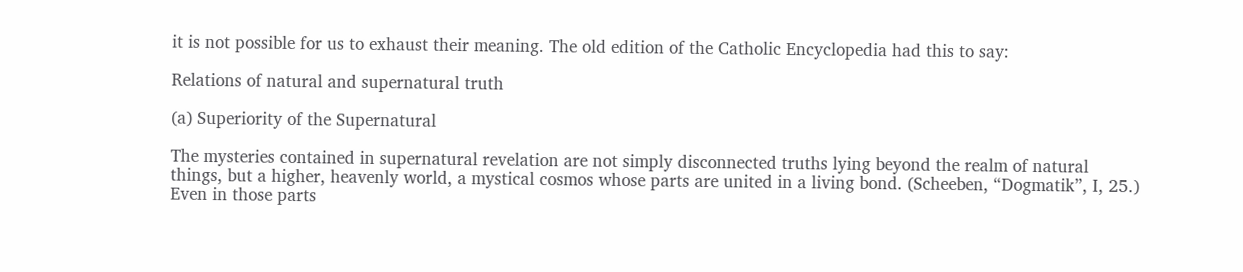it is not possible for us to exhaust their meaning. The old edition of the Catholic Encyclopedia had this to say:

Relations of natural and supernatural truth

(a) Superiority of the Supernatural

The mysteries contained in supernatural revelation are not simply disconnected truths lying beyond the realm of natural things, but a higher, heavenly world, a mystical cosmos whose parts are united in a living bond. (Scheeben, “Dogmatik”, I, 25.) Even in those parts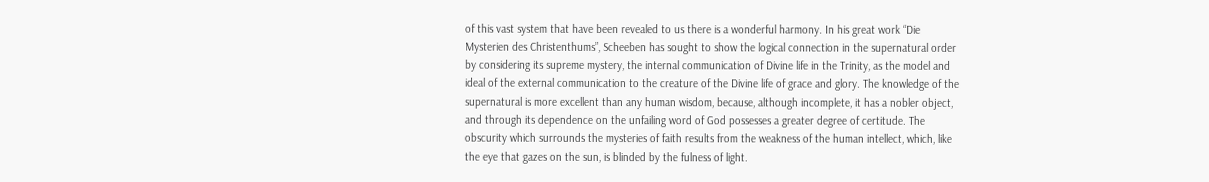of this vast system that have been revealed to us there is a wonderful harmony. In his great work “Die Mysterien des Christenthums”, Scheeben has sought to show the logical connection in the supernatural order by considering its supreme mystery, the internal communication of Divine life in the Trinity, as the model and ideal of the external communication to the creature of the Divine life of grace and glory. The knowledge of the supernatural is more excellent than any human wisdom, because, although incomplete, it has a nobler object, and through its dependence on the unfailing word of God possesses a greater degree of certitude. The obscurity which surrounds the mysteries of faith results from the weakness of the human intellect, which, like the eye that gazes on the sun, is blinded by the fulness of light.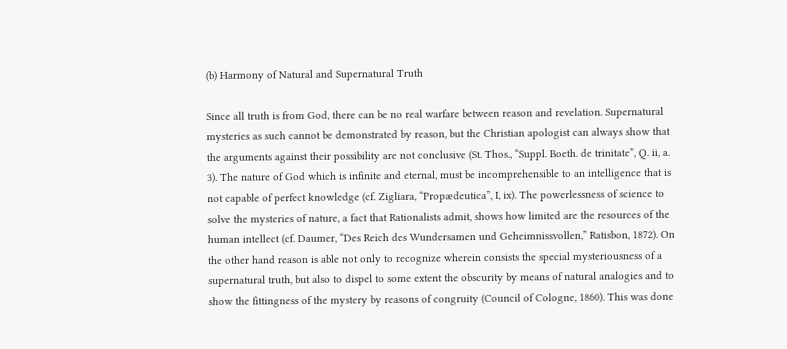(b) Harmony of Natural and Supernatural Truth

Since all truth is from God, there can be no real warfare between reason and revelation. Supernatural mysteries as such cannot be demonstrated by reason, but the Christian apologist can always show that the arguments against their possibility are not conclusive (St. Thos., “Suppl. Boeth. de trinitate”, Q. ii, a. 3). The nature of God which is infinite and eternal, must be incomprehensible to an intelligence that is not capable of perfect knowledge (cf. Zigliara, “Propædeutica”, I, ix). The powerlessness of science to solve the mysteries of nature, a fact that Rationalists admit, shows how limited are the resources of the human intellect (cf. Daumer, “Des Reich des Wundersamen und Geheimnissvollen,” Ratisbon, 1872). On the other hand reason is able not only to recognize wherein consists the special mysteriousness of a supernatural truth, but also to dispel to some extent the obscurity by means of natural analogies and to show the fittingness of the mystery by reasons of congruity (Council of Cologne, 1860). This was done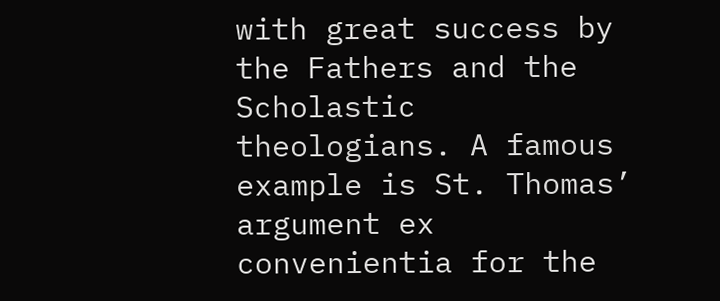with great success by the Fathers and the Scholastic theologians. A famous example is St. Thomas’ argument ex convenientia for the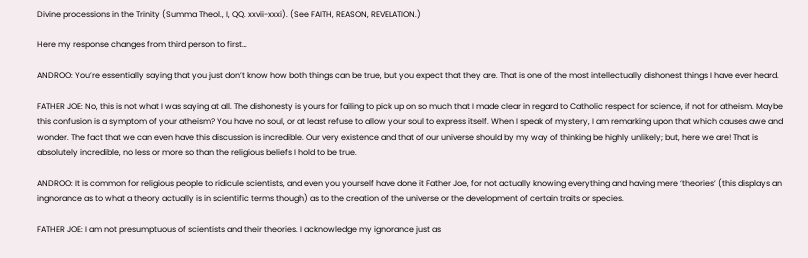Divine processions in the Trinity (Summa Theol., I, QQ. xxvii-xxxi). (See FAITH, REASON, REVELATION.)

Here my response changes from third person to first…

ANDROO: You’re essentially saying that you just don’t know how both things can be true, but you expect that they are. That is one of the most intellectually dishonest things I have ever heard.

FATHER JOE: No, this is not what I was saying at all. The dishonesty is yours for failing to pick up on so much that I made clear in regard to Catholic respect for science, if not for atheism. Maybe this confusion is a symptom of your atheism? You have no soul, or at least refuse to allow your soul to express itself. When I speak of mystery, I am remarking upon that which causes awe and wonder. The fact that we can even have this discussion is incredible. Our very existence and that of our universe should by my way of thinking be highly unlikely; but, here we are! That is absolutely incredible, no less or more so than the religious beliefs I hold to be true.

ANDROO: It is common for religious people to ridicule scientists, and even you yourself have done it Father Joe, for not actually knowing everything and having mere ‘theories’ (this displays an ingnorance as to what a theory actually is in scientific terms though) as to the creation of the universe or the development of certain traits or species.

FATHER JOE: I am not presumptuous of scientists and their theories. I acknowledge my ignorance just as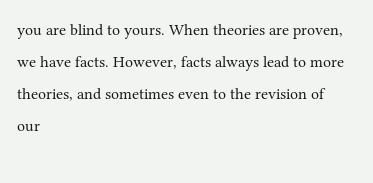you are blind to yours. When theories are proven, we have facts. However, facts always lead to more theories, and sometimes even to the revision of our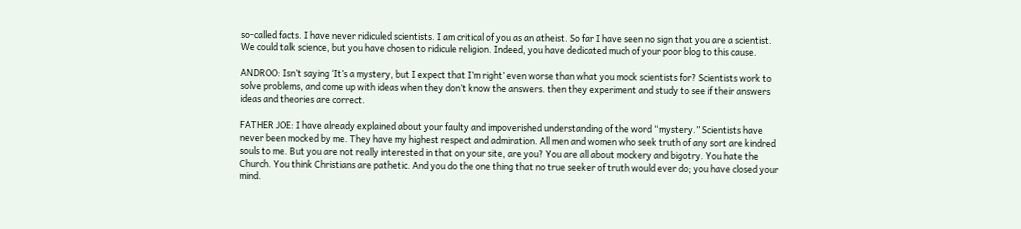so-called facts. I have never ridiculed scientists. I am critical of you as an atheist. So far I have seen no sign that you are a scientist. We could talk science, but you have chosen to ridicule religion. Indeed, you have dedicated much of your poor blog to this cause.

ANDROO: Isn’t saying ‘It’s a mystery, but I expect that I’m right’ even worse than what you mock scientists for? Scientists work to solve problems, and come up with ideas when they don’t know the answers. then they experiment and study to see if their answers ideas and theories are correct.

FATHER JOE: I have already explained about your faulty and impoverished understanding of the word “mystery.” Scientists have never been mocked by me. They have my highest respect and admiration. All men and women who seek truth of any sort are kindred souls to me. But you are not really interested in that on your site, are you? You are all about mockery and bigotry. You hate the Church. You think Christians are pathetic. And you do the one thing that no true seeker of truth would ever do; you have closed your mind.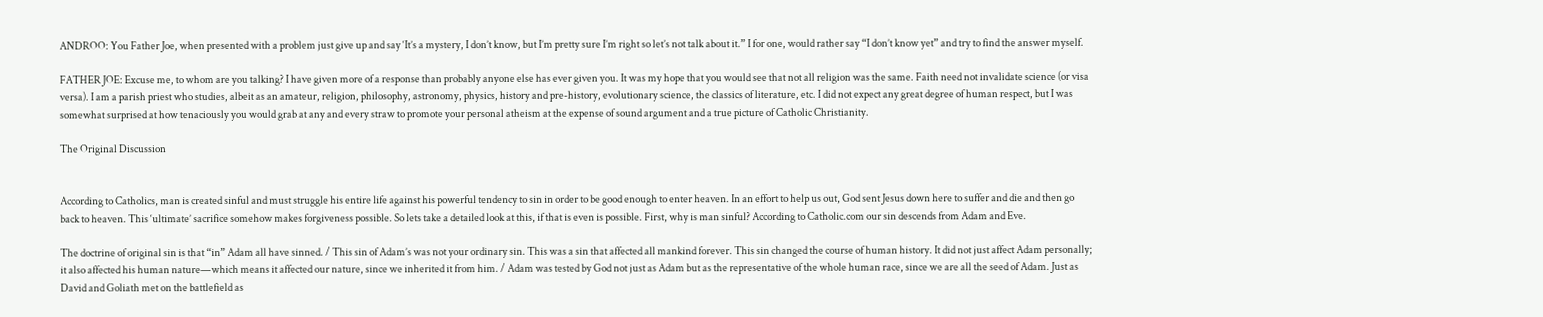ANDROO: You Father Joe, when presented with a problem just give up and say ‘It’s a mystery, I don’t know, but I’m pretty sure I’m right so let’s not talk about it.” I for one, would rather say “I don’t know yet” and try to find the answer myself.

FATHER JOE: Excuse me, to whom are you talking? I have given more of a response than probably anyone else has ever given you. It was my hope that you would see that not all religion was the same. Faith need not invalidate science (or visa versa). I am a parish priest who studies, albeit as an amateur, religion, philosophy, astronomy, physics, history and pre-history, evolutionary science, the classics of literature, etc. I did not expect any great degree of human respect, but I was somewhat surprised at how tenaciously you would grab at any and every straw to promote your personal atheism at the expense of sound argument and a true picture of Catholic Christianity.

The Original Discussion


According to Catholics, man is created sinful and must struggle his entire life against his powerful tendency to sin in order to be good enough to enter heaven. In an effort to help us out, God sent Jesus down here to suffer and die and then go back to heaven. This ‘ultimate’ sacrifice somehow makes forgiveness possible. So lets take a detailed look at this, if that is even is possible. First, why is man sinful? According to Catholic.com our sin descends from Adam and Eve.

The doctrine of original sin is that “in” Adam all have sinned. / This sin of Adam’s was not your ordinary sin. This was a sin that affected all mankind forever. This sin changed the course of human history. It did not just affect Adam personally; it also affected his human nature—which means it affected our nature, since we inherited it from him. / Adam was tested by God not just as Adam but as the representative of the whole human race, since we are all the seed of Adam. Just as David and Goliath met on the battlefield as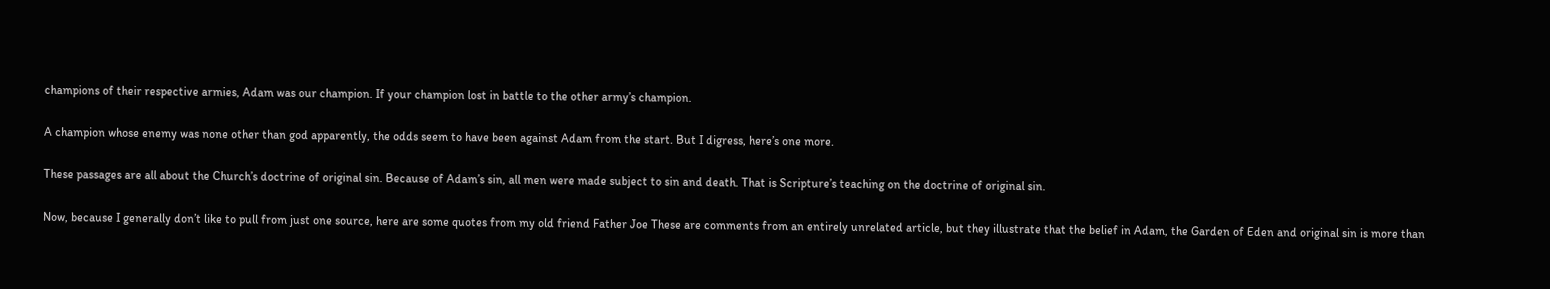champions of their respective armies, Adam was our champion. If your champion lost in battle to the other army’s champion.

A champion whose enemy was none other than god apparently, the odds seem to have been against Adam from the start. But I digress, here’s one more.

These passages are all about the Church’s doctrine of original sin. Because of Adam’s sin, all men were made subject to sin and death. That is Scripture’s teaching on the doctrine of original sin.

Now, because I generally don’t like to pull from just one source, here are some quotes from my old friend Father Joe These are comments from an entirely unrelated article, but they illustrate that the belief in Adam, the Garden of Eden and original sin is more than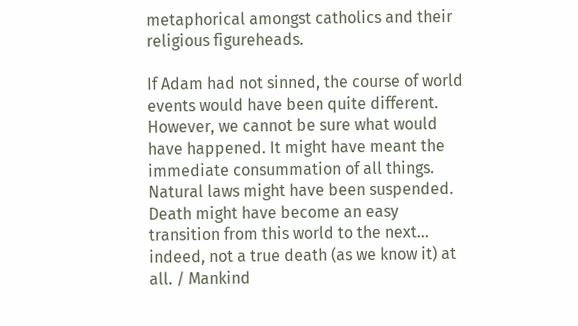metaphorical amongst catholics and their religious figureheads.

If Adam had not sinned, the course of world events would have been quite different. However, we cannot be sure what would have happened. It might have meant the immediate consummation of all things. Natural laws might have been suspended. Death might have become an easy transition from this world to the next… indeed, not a true death (as we know it) at all. / Mankind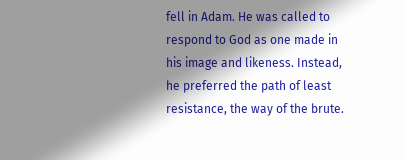fell in Adam. He was called to respond to God as one made in his image and likeness. Instead, he preferred the path of least resistance, the way of the brute.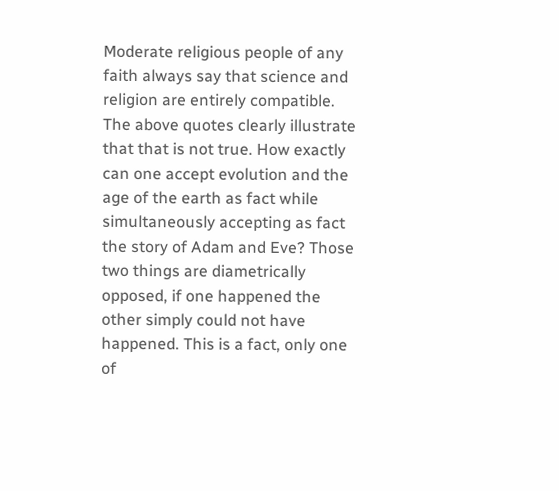Moderate religious people of any faith always say that science and religion are entirely compatible. The above quotes clearly illustrate that that is not true. How exactly can one accept evolution and the age of the earth as fact while simultaneously accepting as fact the story of Adam and Eve? Those two things are diametrically opposed, if one happened the other simply could not have happened. This is a fact, only one of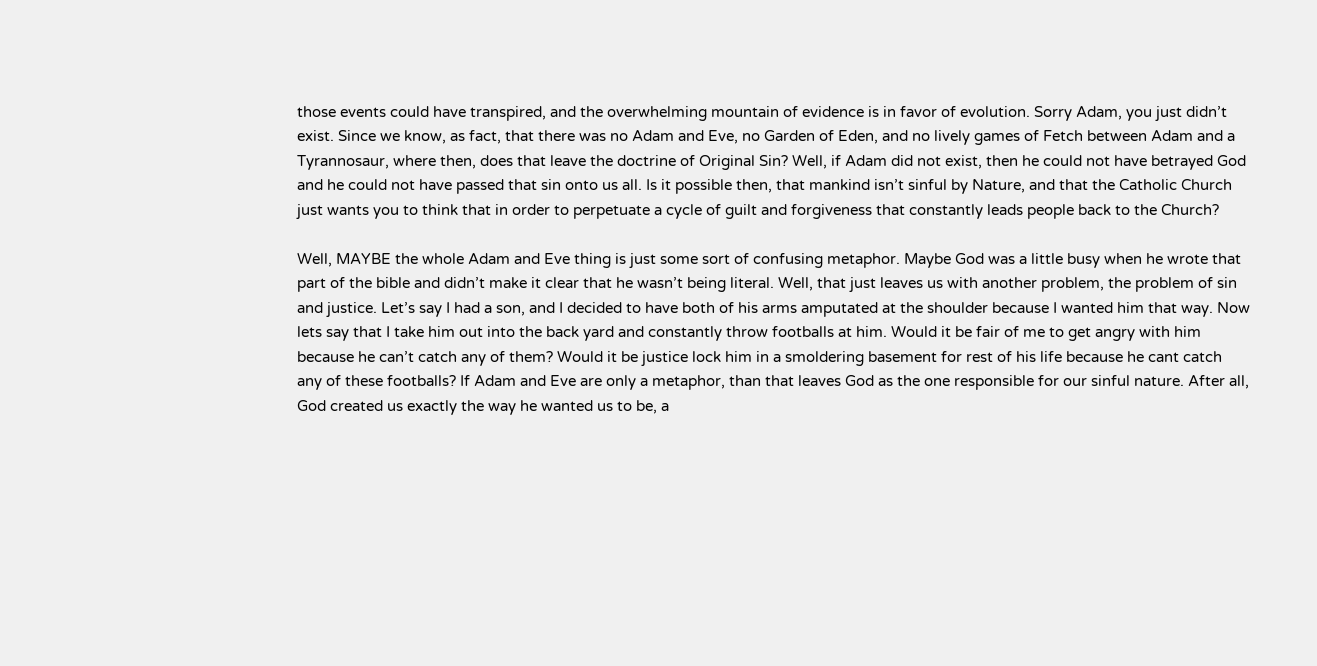those events could have transpired, and the overwhelming mountain of evidence is in favor of evolution. Sorry Adam, you just didn’t exist. Since we know, as fact, that there was no Adam and Eve, no Garden of Eden, and no lively games of Fetch between Adam and a Tyrannosaur, where then, does that leave the doctrine of Original Sin? Well, if Adam did not exist, then he could not have betrayed God and he could not have passed that sin onto us all. Is it possible then, that mankind isn’t sinful by Nature, and that the Catholic Church just wants you to think that in order to perpetuate a cycle of guilt and forgiveness that constantly leads people back to the Church?

Well, MAYBE the whole Adam and Eve thing is just some sort of confusing metaphor. Maybe God was a little busy when he wrote that part of the bible and didn’t make it clear that he wasn’t being literal. Well, that just leaves us with another problem, the problem of sin and justice. Let’s say I had a son, and I decided to have both of his arms amputated at the shoulder because I wanted him that way. Now lets say that I take him out into the back yard and constantly throw footballs at him. Would it be fair of me to get angry with him because he can’t catch any of them? Would it be justice lock him in a smoldering basement for rest of his life because he cant catch any of these footballs? If Adam and Eve are only a metaphor, than that leaves God as the one responsible for our sinful nature. After all, God created us exactly the way he wanted us to be, a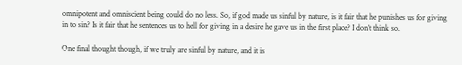omnipotent and omniscient being could do no less. So, if god made us sinful by nature, is it fair that he punishes us for giving in to sin? Is it fair that he sentences us to hell for giving in a desire he gave us in the first place? I don’t think so.

One final thought though, if we truly are sinful by nature, and it is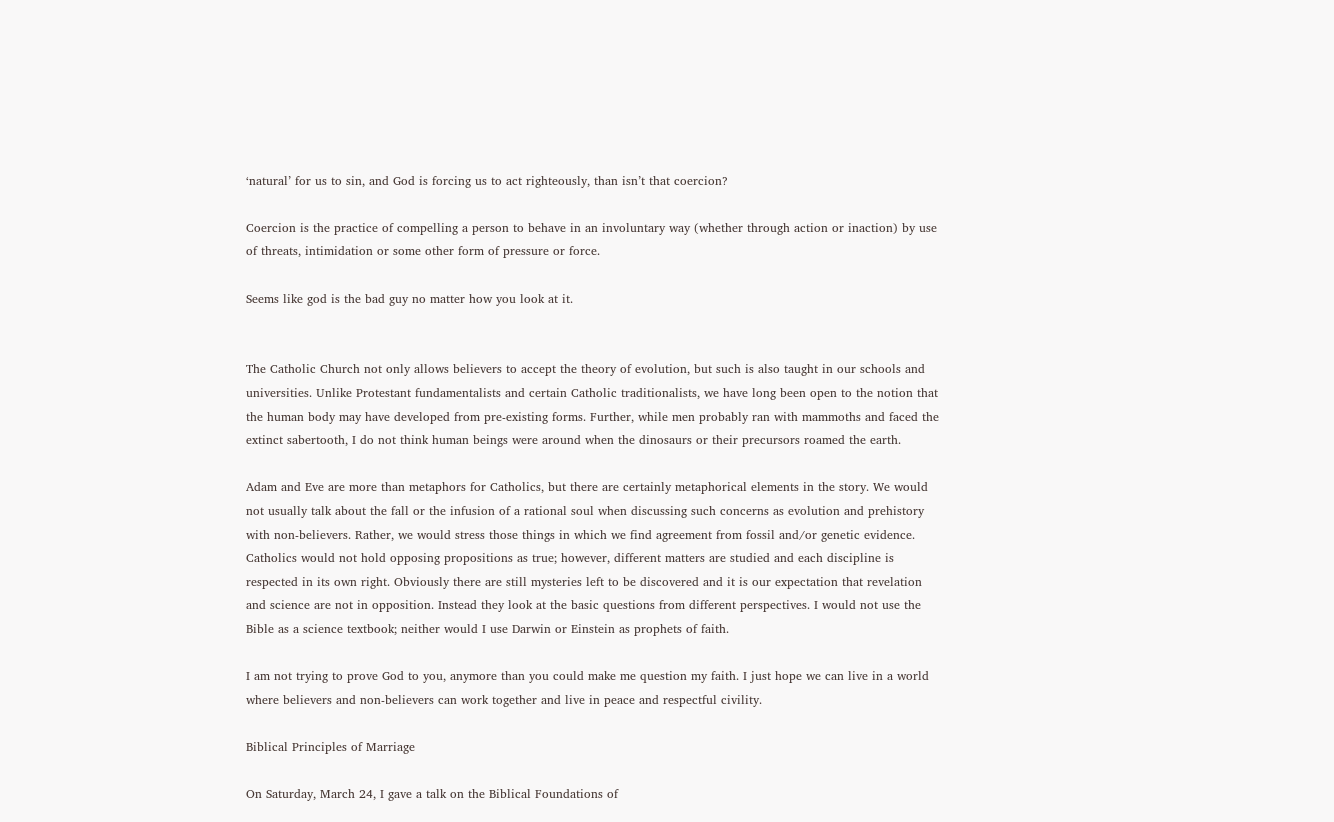‘natural’ for us to sin, and God is forcing us to act righteously, than isn’t that coercion?

Coercion is the practice of compelling a person to behave in an involuntary way (whether through action or inaction) by use of threats, intimidation or some other form of pressure or force.

Seems like god is the bad guy no matter how you look at it.


The Catholic Church not only allows believers to accept the theory of evolution, but such is also taught in our schools and universities. Unlike Protestant fundamentalists and certain Catholic traditionalists, we have long been open to the notion that the human body may have developed from pre-existing forms. Further, while men probably ran with mammoths and faced the extinct sabertooth, I do not think human beings were around when the dinosaurs or their precursors roamed the earth.

Adam and Eve are more than metaphors for Catholics, but there are certainly metaphorical elements in the story. We would not usually talk about the fall or the infusion of a rational soul when discussing such concerns as evolution and prehistory with non-believers. Rather, we would stress those things in which we find agreement from fossil and/or genetic evidence. Catholics would not hold opposing propositions as true; however, different matters are studied and each discipline is respected in its own right. Obviously there are still mysteries left to be discovered and it is our expectation that revelation and science are not in opposition. Instead they look at the basic questions from different perspectives. I would not use the Bible as a science textbook; neither would I use Darwin or Einstein as prophets of faith.

I am not trying to prove God to you, anymore than you could make me question my faith. I just hope we can live in a world where believers and non-believers can work together and live in peace and respectful civility.

Biblical Principles of Marriage

On Saturday, March 24, I gave a talk on the Biblical Foundations of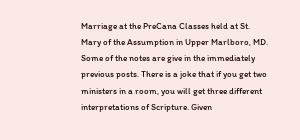Marriage at the PreCana Classes held at St. Mary of the Assumption in Upper Marlboro, MD. Some of the notes are give in the immediately previous posts. There is a joke that if you get two ministers in a room, you will get three different interpretations of Scripture. Given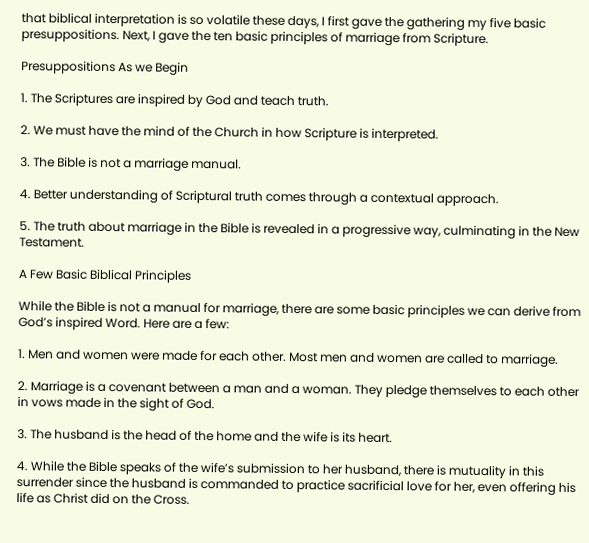that biblical interpretation is so volatile these days, I first gave the gathering my five basic presuppositions. Next, I gave the ten basic principles of marriage from Scripture.

Presuppositions As we Begin

1. The Scriptures are inspired by God and teach truth.

2. We must have the mind of the Church in how Scripture is interpreted.

3. The Bible is not a marriage manual.

4. Better understanding of Scriptural truth comes through a contextual approach.

5. The truth about marriage in the Bible is revealed in a progressive way, culminating in the New Testament.

A Few Basic Biblical Principles

While the Bible is not a manual for marriage, there are some basic principles we can derive from God’s inspired Word. Here are a few:

1. Men and women were made for each other. Most men and women are called to marriage.

2. Marriage is a covenant between a man and a woman. They pledge themselves to each other in vows made in the sight of God.

3. The husband is the head of the home and the wife is its heart.

4. While the Bible speaks of the wife’s submission to her husband, there is mutuality in this surrender since the husband is commanded to practice sacrificial love for her, even offering his life as Christ did on the Cross.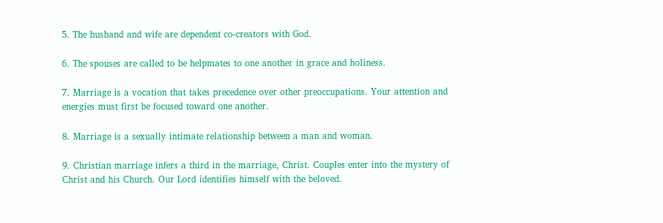5. The husband and wife are dependent co-creators with God.

6. The spouses are called to be helpmates to one another in grace and holiness.

7. Marriage is a vocation that takes precedence over other preoccupations. Your attention and energies must first be focused toward one another.

8. Marriage is a sexually intimate relationship between a man and woman.

9. Christian marriage infers a third in the marriage, Christ. Couples enter into the mystery of Christ and his Church. Our Lord identifies himself with the beloved.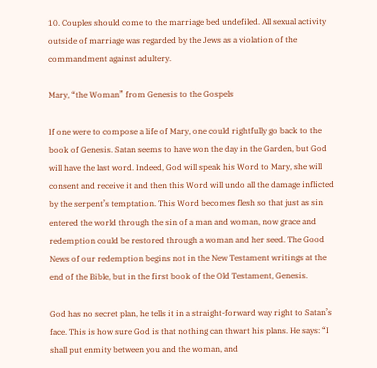10. Couples should come to the marriage bed undefiled. All sexual activity outside of marriage was regarded by the Jews as a violation of the commandment against adultery.

Mary, “the Woman” from Genesis to the Gospels

If one were to compose a life of Mary, one could rightfully go back to the book of Genesis. Satan seems to have won the day in the Garden, but God will have the last word. Indeed, God will speak his Word to Mary, she will consent and receive it and then this Word will undo all the damage inflicted by the serpent’s temptation. This Word becomes flesh so that just as sin entered the world through the sin of a man and woman, now grace and redemption could be restored through a woman and her seed. The Good News of our redemption begins not in the New Testament writings at the end of the Bible, but in the first book of the Old Testament, Genesis.

God has no secret plan, he tells it in a straight-forward way right to Satan’s face. This is how sure God is that nothing can thwart his plans. He says: “I shall put enmity between you and the woman, and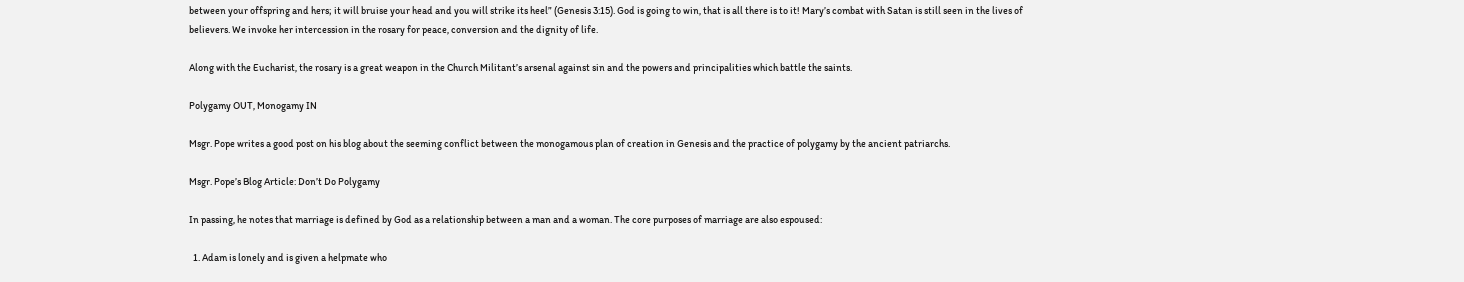between your offspring and hers; it will bruise your head and you will strike its heel” (Genesis 3:15). God is going to win, that is all there is to it! Mary’s combat with Satan is still seen in the lives of believers. We invoke her intercession in the rosary for peace, conversion and the dignity of life.

Along with the Eucharist, the rosary is a great weapon in the Church Militant’s arsenal against sin and the powers and principalities which battle the saints.

Polygamy OUT, Monogamy IN

Msgr. Pope writes a good post on his blog about the seeming conflict between the monogamous plan of creation in Genesis and the practice of polygamy by the ancient patriarchs.

Msgr. Pope’s Blog Article: Don’t Do Polygamy

In passing, he notes that marriage is defined by God as a relationship between a man and a woman. The core purposes of marriage are also espoused:

  1. Adam is lonely and is given a helpmate who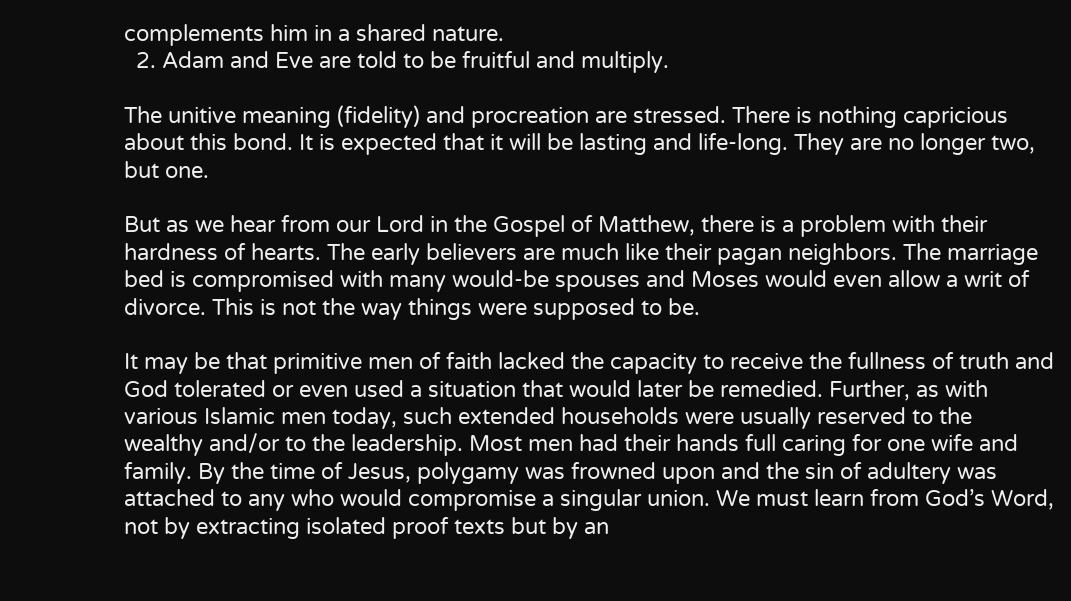complements him in a shared nature.
  2. Adam and Eve are told to be fruitful and multiply.

The unitive meaning (fidelity) and procreation are stressed. There is nothing capricious about this bond. It is expected that it will be lasting and life-long. They are no longer two, but one.

But as we hear from our Lord in the Gospel of Matthew, there is a problem with their hardness of hearts. The early believers are much like their pagan neighbors. The marriage bed is compromised with many would-be spouses and Moses would even allow a writ of divorce. This is not the way things were supposed to be.

It may be that primitive men of faith lacked the capacity to receive the fullness of truth and God tolerated or even used a situation that would later be remedied. Further, as with various Islamic men today, such extended households were usually reserved to the wealthy and/or to the leadership. Most men had their hands full caring for one wife and family. By the time of Jesus, polygamy was frowned upon and the sin of adultery was attached to any who would compromise a singular union. We must learn from God’s Word, not by extracting isolated proof texts but by an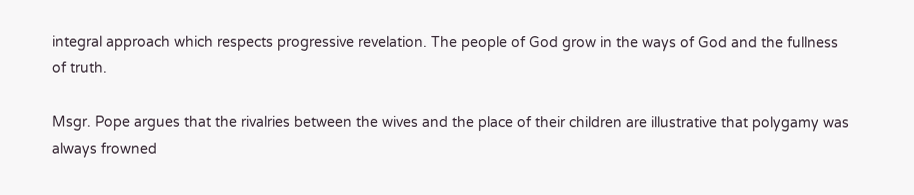integral approach which respects progressive revelation. The people of God grow in the ways of God and the fullness of truth.

Msgr. Pope argues that the rivalries between the wives and the place of their children are illustrative that polygamy was always frowned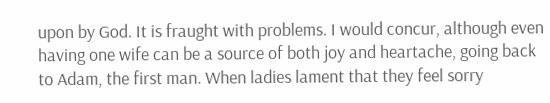upon by God. It is fraught with problems. I would concur, although even having one wife can be a source of both joy and heartache, going back to Adam, the first man. When ladies lament that they feel sorry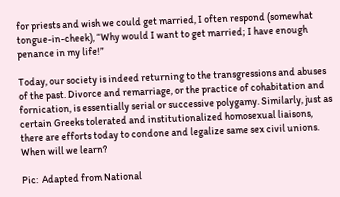for priests and wish we could get married, I often respond (somewhat tongue-in-cheek), “Why would I want to get married; I have enough penance in my life!”

Today, our society is indeed returning to the transgressions and abuses of the past. Divorce and remarriage, or the practice of cohabitation and fornication, is essentially serial or successive polygamy. Similarly, just as certain Greeks tolerated and institutionalized homosexual liaisons, there are efforts today to condone and legalize same sex civil unions. When will we learn?

Pic:  Adapted from National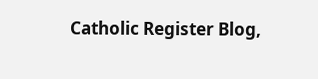Catholic Register Blog,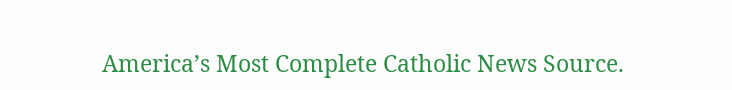America’s Most Complete Catholic News Source.